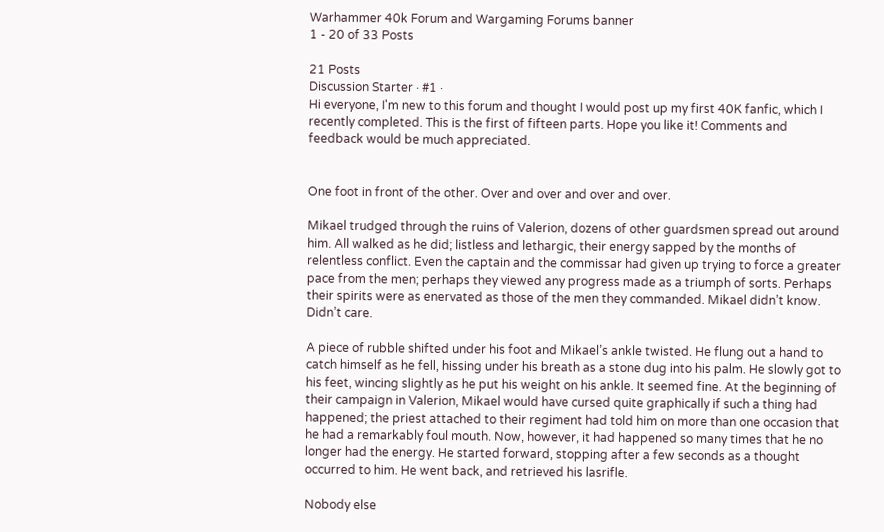Warhammer 40k Forum and Wargaming Forums banner
1 - 20 of 33 Posts

21 Posts
Discussion Starter · #1 ·
Hi everyone, I'm new to this forum and thought I would post up my first 40K fanfic, which I recently completed. This is the first of fifteen parts. Hope you like it! Comments and feedback would be much appreciated.


One foot in front of the other. Over and over and over and over.

Mikael trudged through the ruins of Valerion, dozens of other guardsmen spread out around him. All walked as he did; listless and lethargic, their energy sapped by the months of relentless conflict. Even the captain and the commissar had given up trying to force a greater pace from the men; perhaps they viewed any progress made as a triumph of sorts. Perhaps their spirits were as enervated as those of the men they commanded. Mikael didn’t know. Didn’t care.

A piece of rubble shifted under his foot and Mikael’s ankle twisted. He flung out a hand to catch himself as he fell, hissing under his breath as a stone dug into his palm. He slowly got to his feet, wincing slightly as he put his weight on his ankle. It seemed fine. At the beginning of their campaign in Valerion, Mikael would have cursed quite graphically if such a thing had happened; the priest attached to their regiment had told him on more than one occasion that he had a remarkably foul mouth. Now, however, it had happened so many times that he no longer had the energy. He started forward, stopping after a few seconds as a thought occurred to him. He went back, and retrieved his lasrifle.

Nobody else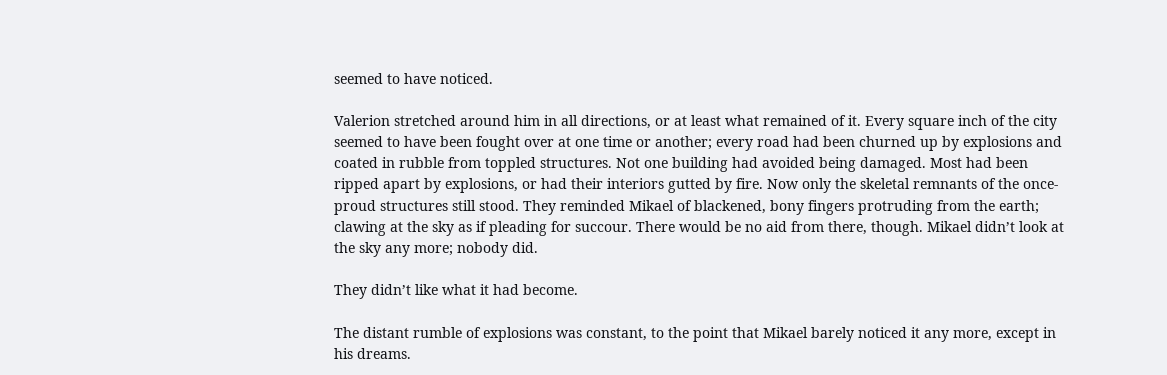seemed to have noticed.

Valerion stretched around him in all directions, or at least what remained of it. Every square inch of the city seemed to have been fought over at one time or another; every road had been churned up by explosions and coated in rubble from toppled structures. Not one building had avoided being damaged. Most had been ripped apart by explosions, or had their interiors gutted by fire. Now only the skeletal remnants of the once-proud structures still stood. They reminded Mikael of blackened, bony fingers protruding from the earth; clawing at the sky as if pleading for succour. There would be no aid from there, though. Mikael didn’t look at the sky any more; nobody did.

They didn’t like what it had become.

The distant rumble of explosions was constant, to the point that Mikael barely noticed it any more, except in his dreams.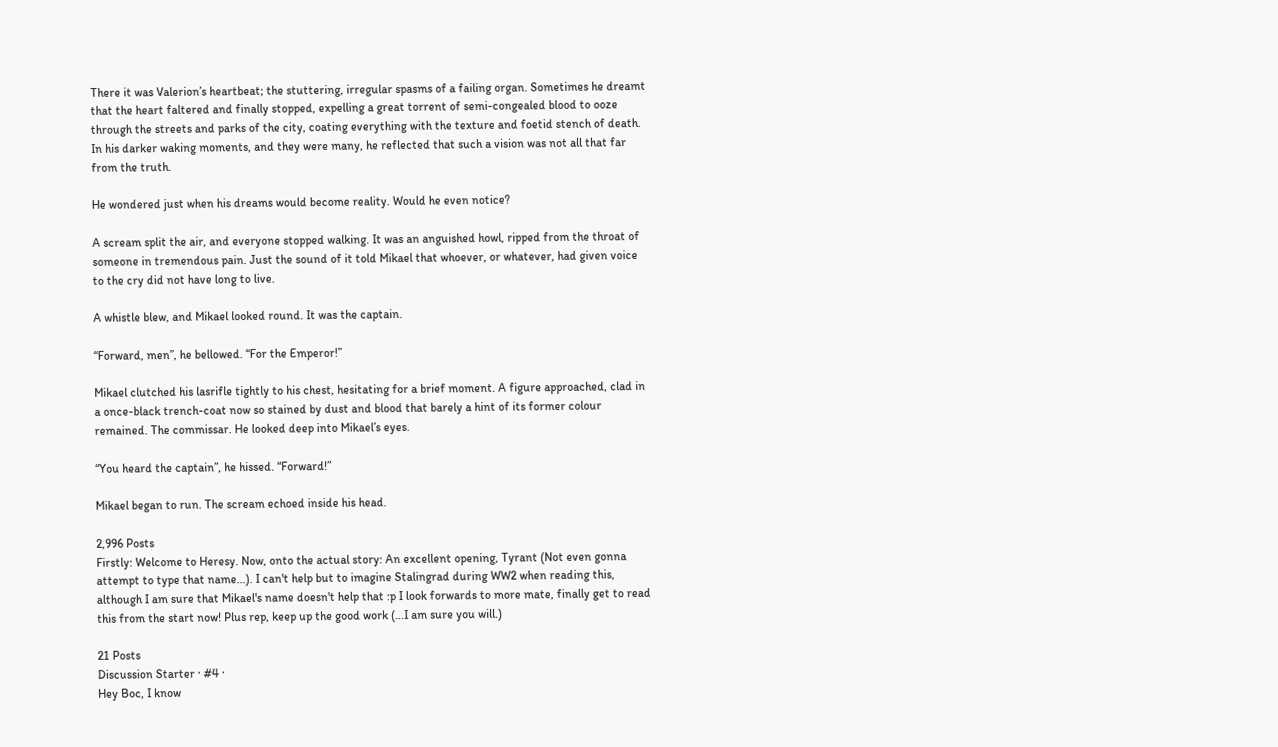There it was Valerion’s heartbeat; the stuttering, irregular spasms of a failing organ. Sometimes he dreamt that the heart faltered and finally stopped, expelling a great torrent of semi-congealed blood to ooze through the streets and parks of the city, coating everything with the texture and foetid stench of death. In his darker waking moments, and they were many, he reflected that such a vision was not all that far from the truth.

He wondered just when his dreams would become reality. Would he even notice?

A scream split the air, and everyone stopped walking. It was an anguished howl, ripped from the throat of someone in tremendous pain. Just the sound of it told Mikael that whoever, or whatever, had given voice to the cry did not have long to live.

A whistle blew, and Mikael looked round. It was the captain.

“Forward, men”, he bellowed. “For the Emperor!”

Mikael clutched his lasrifle tightly to his chest, hesitating for a brief moment. A figure approached, clad in a once-black trench-coat now so stained by dust and blood that barely a hint of its former colour remained. The commissar. He looked deep into Mikael’s eyes.

“You heard the captain”, he hissed. “Forward!”

Mikael began to run. The scream echoed inside his head.

2,996 Posts
Firstly: Welcome to Heresy. Now, onto the actual story: An excellent opening, Tyrant (Not even gonna attempt to type that name...). I can't help but to imagine Stalingrad during WW2 when reading this, although I am sure that Mikael's name doesn't help that :p I look forwards to more mate, finally get to read this from the start now! Plus rep, keep up the good work (...I am sure you will.)

21 Posts
Discussion Starter · #4 ·
Hey Boc, I know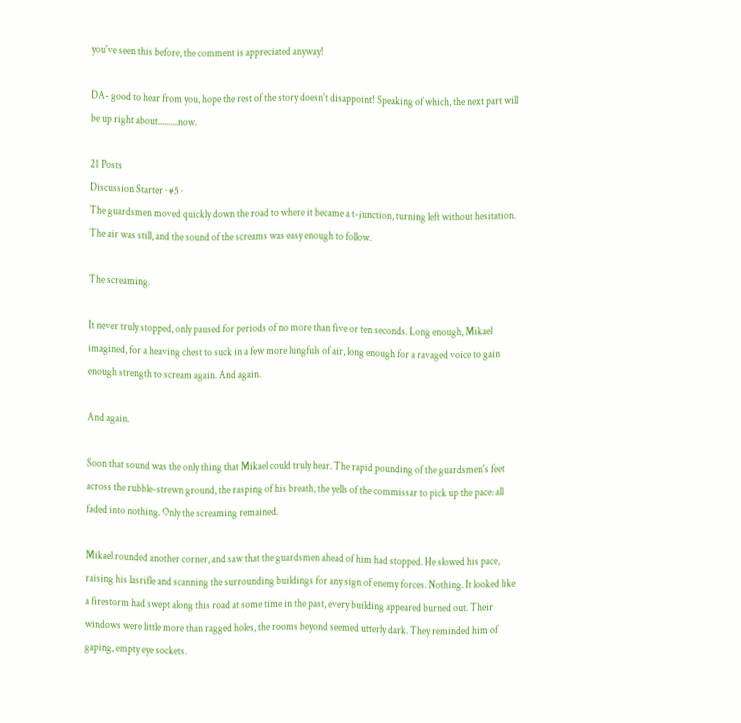you've seen this before, the comment is appreciated anyway!

DA- good to hear from you, hope the rest of the story doesn't disappoint! Speaking of which, the next part will be up right about..........now.

21 Posts
Discussion Starter · #5 ·
The guardsmen moved quickly down the road to where it became a t-junction, turning left without hesitation. The air was still, and the sound of the screams was easy enough to follow.

The screaming.

It never truly stopped, only paused for periods of no more than five or ten seconds. Long enough, Mikael imagined, for a heaving chest to suck in a few more lungfuls of air, long enough for a ravaged voice to gain enough strength to scream again. And again.

And again.

Soon that sound was the only thing that Mikael could truly hear. The rapid pounding of the guardsmen's feet across the rubble-strewn ground, the rasping of his breath, the yells of the commissar to pick up the pace: all faded into nothing. Only the screaming remained.

Mikael rounded another corner, and saw that the guardsmen ahead of him had stopped. He slowed his pace, raising his lasrifle and scanning the surrounding buildings for any sign of enemy forces. Nothing. It looked like a firestorm had swept along this road at some time in the past, every building appeared burned out. Their windows were little more than ragged holes, the rooms beyond seemed utterly dark. They reminded him of gaping, empty eye sockets.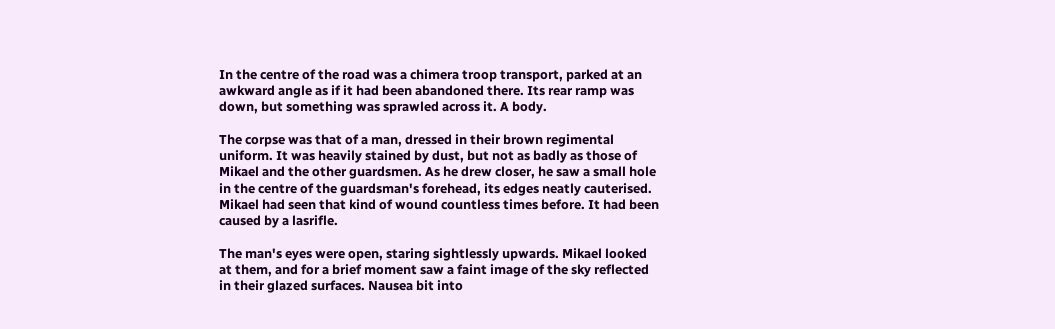In the centre of the road was a chimera troop transport, parked at an awkward angle as if it had been abandoned there. Its rear ramp was down, but something was sprawled across it. A body.

The corpse was that of a man, dressed in their brown regimental uniform. It was heavily stained by dust, but not as badly as those of Mikael and the other guardsmen. As he drew closer, he saw a small hole in the centre of the guardsman's forehead, its edges neatly cauterised. Mikael had seen that kind of wound countless times before. It had been caused by a lasrifle.

The man's eyes were open, staring sightlessly upwards. Mikael looked at them, and for a brief moment saw a faint image of the sky reflected in their glazed surfaces. Nausea bit into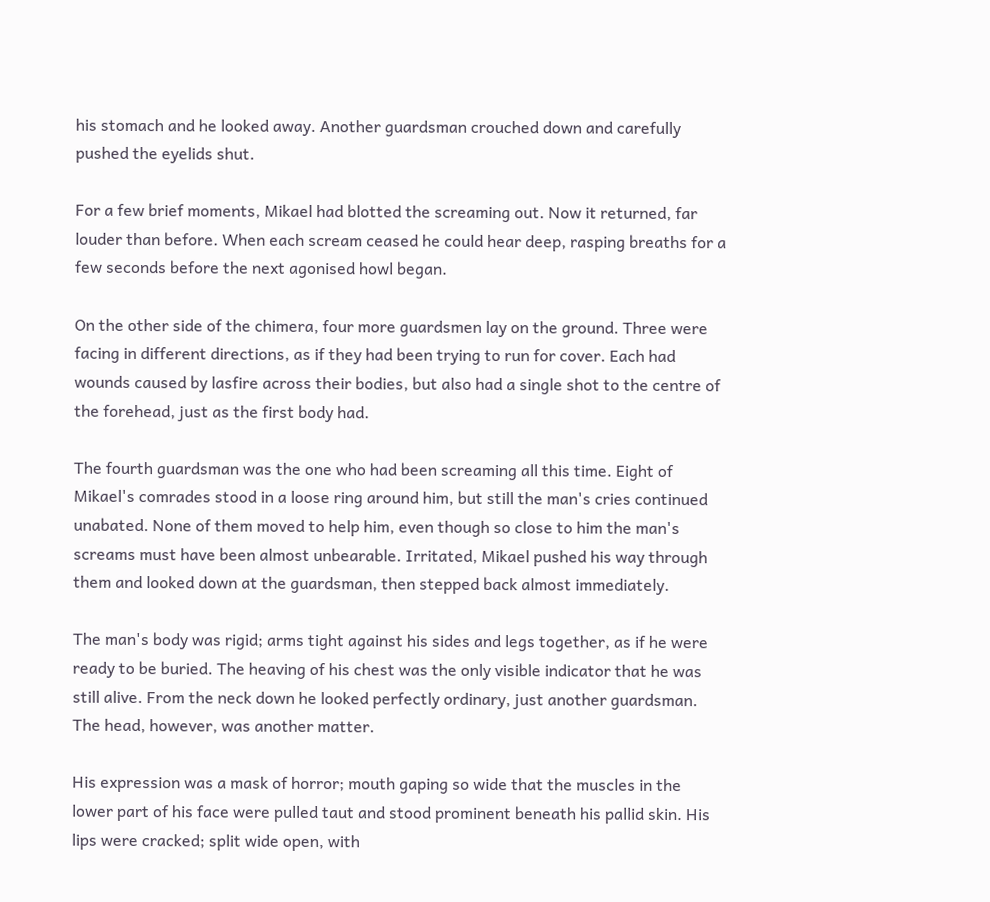his stomach and he looked away. Another guardsman crouched down and carefully pushed the eyelids shut.

For a few brief moments, Mikael had blotted the screaming out. Now it returned, far louder than before. When each scream ceased he could hear deep, rasping breaths for a few seconds before the next agonised howl began.

On the other side of the chimera, four more guardsmen lay on the ground. Three were facing in different directions, as if they had been trying to run for cover. Each had wounds caused by lasfire across their bodies, but also had a single shot to the centre of the forehead, just as the first body had.

The fourth guardsman was the one who had been screaming all this time. Eight of Mikael's comrades stood in a loose ring around him, but still the man's cries continued unabated. None of them moved to help him, even though so close to him the man's screams must have been almost unbearable. Irritated, Mikael pushed his way through them and looked down at the guardsman, then stepped back almost immediately.

The man's body was rigid; arms tight against his sides and legs together, as if he were ready to be buried. The heaving of his chest was the only visible indicator that he was still alive. From the neck down he looked perfectly ordinary, just another guardsman. The head, however, was another matter.

His expression was a mask of horror; mouth gaping so wide that the muscles in the lower part of his face were pulled taut and stood prominent beneath his pallid skin. His lips were cracked; split wide open, with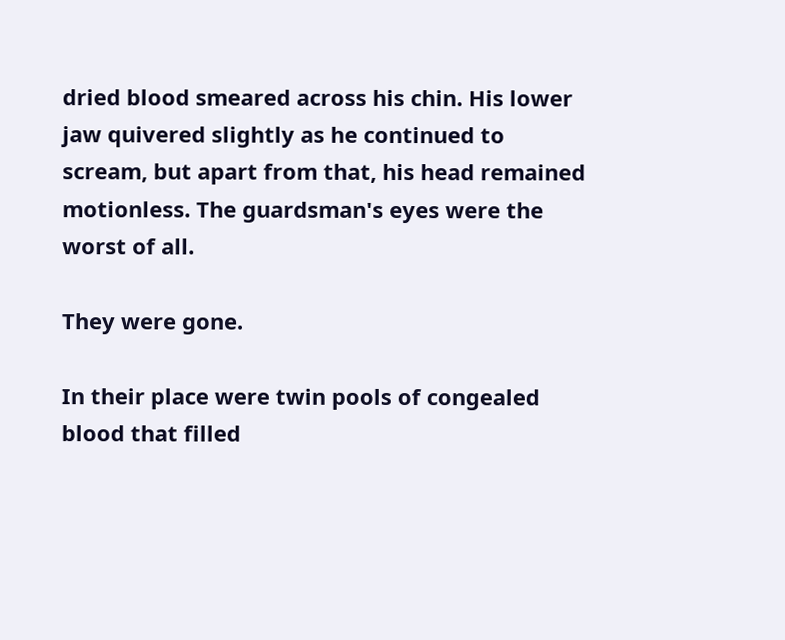dried blood smeared across his chin. His lower jaw quivered slightly as he continued to scream, but apart from that, his head remained motionless. The guardsman's eyes were the worst of all.

They were gone.

In their place were twin pools of congealed blood that filled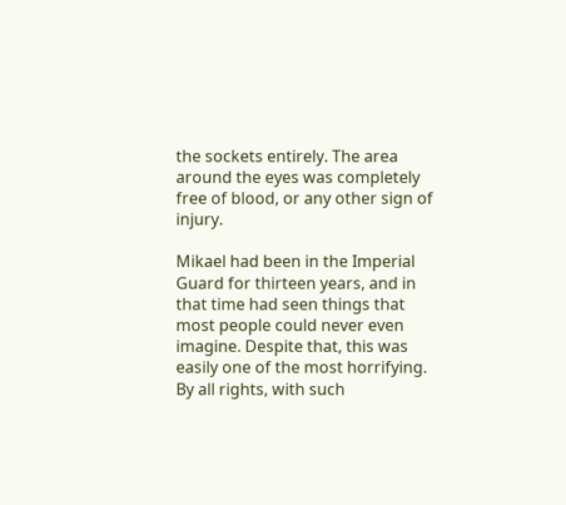the sockets entirely. The area around the eyes was completely free of blood, or any other sign of injury.

Mikael had been in the Imperial Guard for thirteen years, and in that time had seen things that most people could never even imagine. Despite that, this was easily one of the most horrifying. By all rights, with such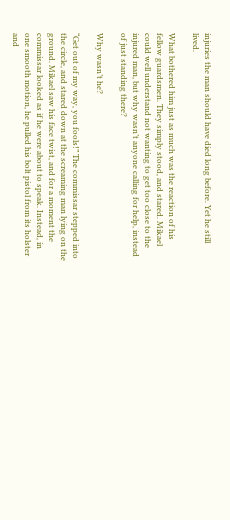injuries the man should have died long before. Yet he still lived.

What bothered him just as much was the reaction of his fellow guardsmen. They simply stood, and stared. Mikael could well understand not wanting to get too close to the injured man, but why wasn’t anyone calling for help, instead of just standing there?

Why wasn’t he?

“Get out of my way, you fools!” The commissar stepped into the circle, and stared down at the screaming man lying on the ground. Mikael saw his face twist, and for a moment the commissar looked as if he were about to speak. Instead, in one smooth motion, he pulled his bolt pistol from its holster and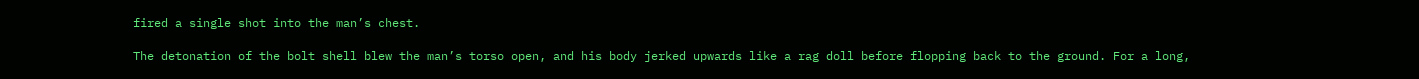fired a single shot into the man’s chest.

The detonation of the bolt shell blew the man’s torso open, and his body jerked upwards like a rag doll before flopping back to the ground. For a long,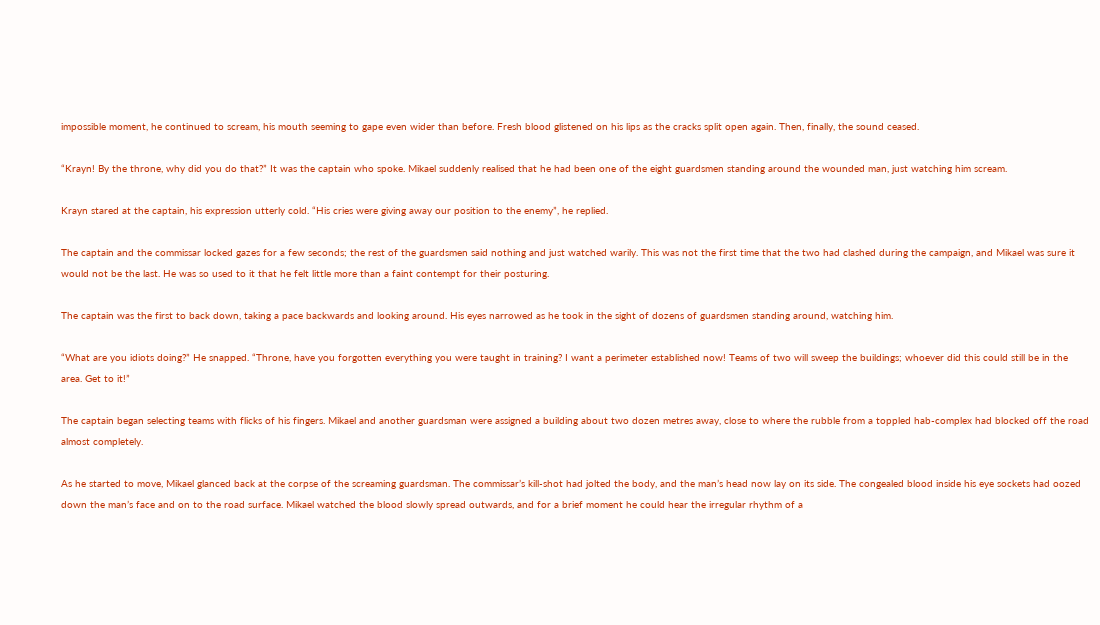impossible moment, he continued to scream, his mouth seeming to gape even wider than before. Fresh blood glistened on his lips as the cracks split open again. Then, finally, the sound ceased.

“Krayn! By the throne, why did you do that?” It was the captain who spoke. Mikael suddenly realised that he had been one of the eight guardsmen standing around the wounded man, just watching him scream.

Krayn stared at the captain, his expression utterly cold. “His cries were giving away our position to the enemy”, he replied.

The captain and the commissar locked gazes for a few seconds; the rest of the guardsmen said nothing and just watched warily. This was not the first time that the two had clashed during the campaign, and Mikael was sure it would not be the last. He was so used to it that he felt little more than a faint contempt for their posturing.

The captain was the first to back down, taking a pace backwards and looking around. His eyes narrowed as he took in the sight of dozens of guardsmen standing around, watching him.

“What are you idiots doing?” He snapped. “Throne, have you forgotten everything you were taught in training? I want a perimeter established now! Teams of two will sweep the buildings; whoever did this could still be in the area. Get to it!”

The captain began selecting teams with flicks of his fingers. Mikael and another guardsman were assigned a building about two dozen metres away, close to where the rubble from a toppled hab-complex had blocked off the road almost completely.

As he started to move, Mikael glanced back at the corpse of the screaming guardsman. The commissar’s kill-shot had jolted the body, and the man’s head now lay on its side. The congealed blood inside his eye sockets had oozed down the man’s face and on to the road surface. Mikael watched the blood slowly spread outwards, and for a brief moment he could hear the irregular rhythm of a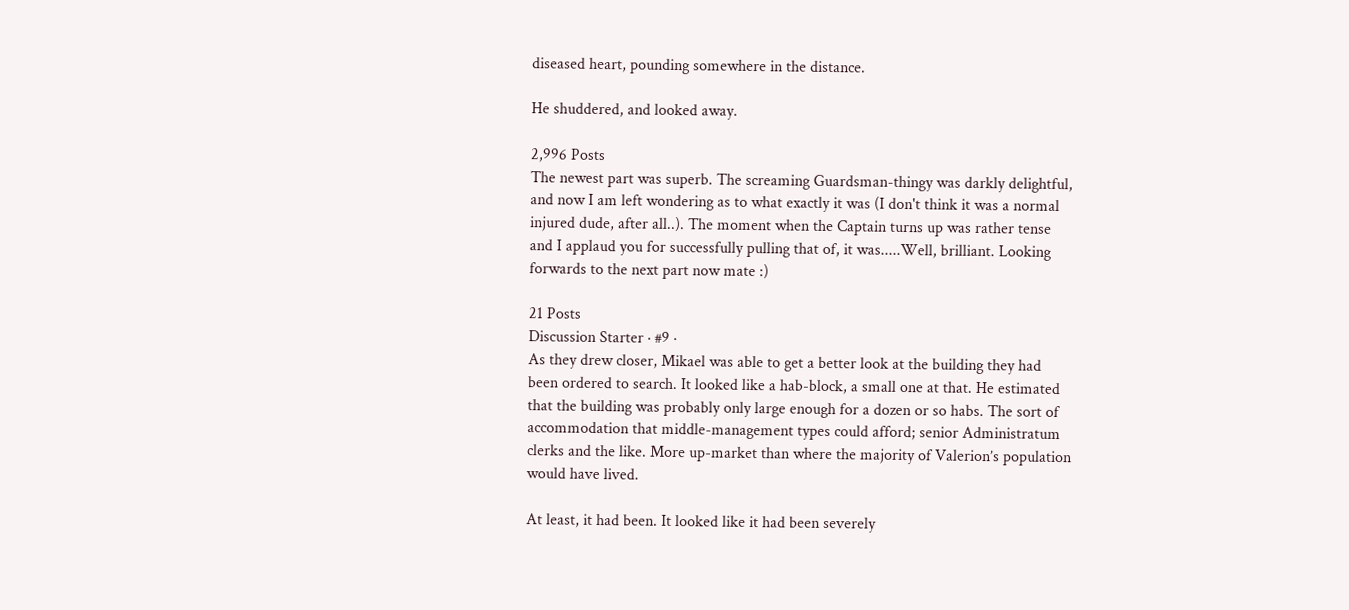diseased heart, pounding somewhere in the distance.

He shuddered, and looked away.

2,996 Posts
The newest part was superb. The screaming Guardsman-thingy was darkly delightful, and now I am left wondering as to what exactly it was (I don't think it was a normal injured dude, after all..). The moment when the Captain turns up was rather tense and I applaud you for successfully pulling that of, it was.....Well, brilliant. Looking forwards to the next part now mate :)

21 Posts
Discussion Starter · #9 ·
As they drew closer, Mikael was able to get a better look at the building they had been ordered to search. It looked like a hab-block, a small one at that. He estimated that the building was probably only large enough for a dozen or so habs. The sort of accommodation that middle-management types could afford; senior Administratum clerks and the like. More up-market than where the majority of Valerion’s population would have lived.

At least, it had been. It looked like it had been severely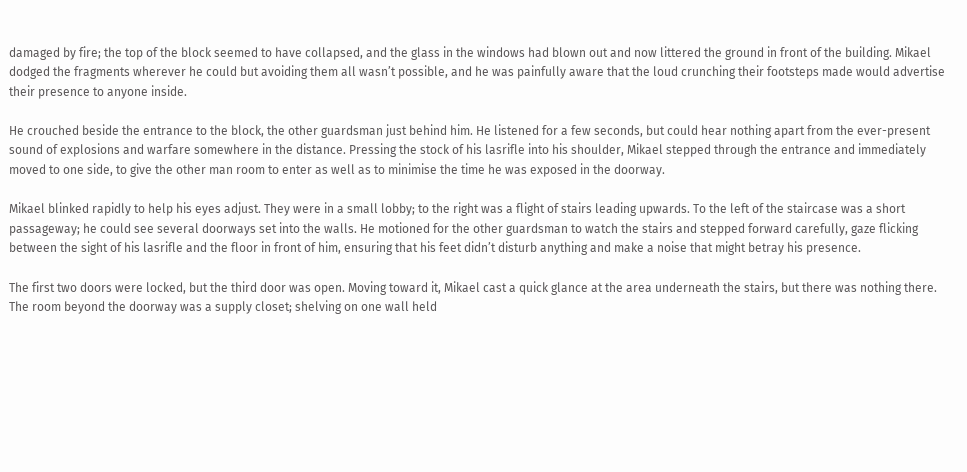damaged by fire; the top of the block seemed to have collapsed, and the glass in the windows had blown out and now littered the ground in front of the building. Mikael dodged the fragments wherever he could but avoiding them all wasn’t possible, and he was painfully aware that the loud crunching their footsteps made would advertise their presence to anyone inside.

He crouched beside the entrance to the block, the other guardsman just behind him. He listened for a few seconds, but could hear nothing apart from the ever-present sound of explosions and warfare somewhere in the distance. Pressing the stock of his lasrifle into his shoulder, Mikael stepped through the entrance and immediately moved to one side, to give the other man room to enter as well as to minimise the time he was exposed in the doorway.

Mikael blinked rapidly to help his eyes adjust. They were in a small lobby; to the right was a flight of stairs leading upwards. To the left of the staircase was a short passageway; he could see several doorways set into the walls. He motioned for the other guardsman to watch the stairs and stepped forward carefully, gaze flicking between the sight of his lasrifle and the floor in front of him, ensuring that his feet didn’t disturb anything and make a noise that might betray his presence.

The first two doors were locked, but the third door was open. Moving toward it, Mikael cast a quick glance at the area underneath the stairs, but there was nothing there. The room beyond the doorway was a supply closet; shelving on one wall held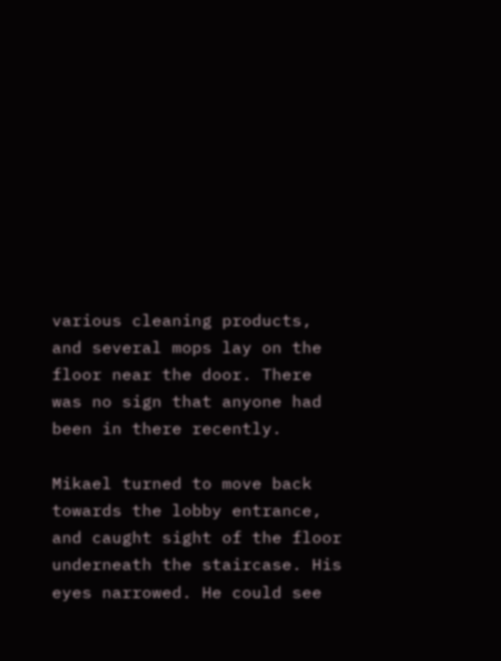various cleaning products, and several mops lay on the floor near the door. There was no sign that anyone had been in there recently.

Mikael turned to move back towards the lobby entrance, and caught sight of the floor underneath the staircase. His eyes narrowed. He could see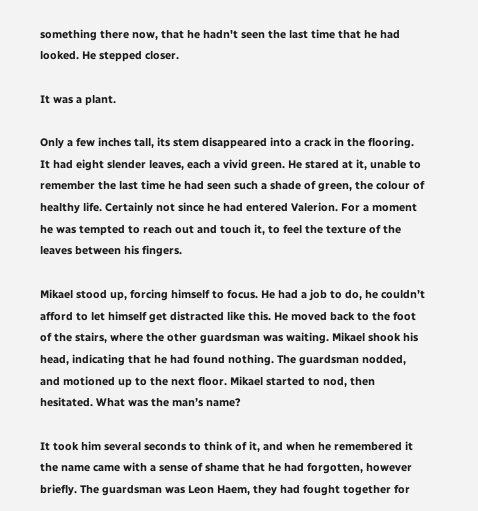something there now, that he hadn't seen the last time that he had looked. He stepped closer.

It was a plant.

Only a few inches tall, its stem disappeared into a crack in the flooring. It had eight slender leaves, each a vivid green. He stared at it, unable to remember the last time he had seen such a shade of green, the colour of healthy life. Certainly not since he had entered Valerion. For a moment he was tempted to reach out and touch it, to feel the texture of the leaves between his fingers.

Mikael stood up, forcing himself to focus. He had a job to do, he couldn’t afford to let himself get distracted like this. He moved back to the foot of the stairs, where the other guardsman was waiting. Mikael shook his head, indicating that he had found nothing. The guardsman nodded, and motioned up to the next floor. Mikael started to nod, then hesitated. What was the man’s name?

It took him several seconds to think of it, and when he remembered it the name came with a sense of shame that he had forgotten, however briefly. The guardsman was Leon Haem, they had fought together for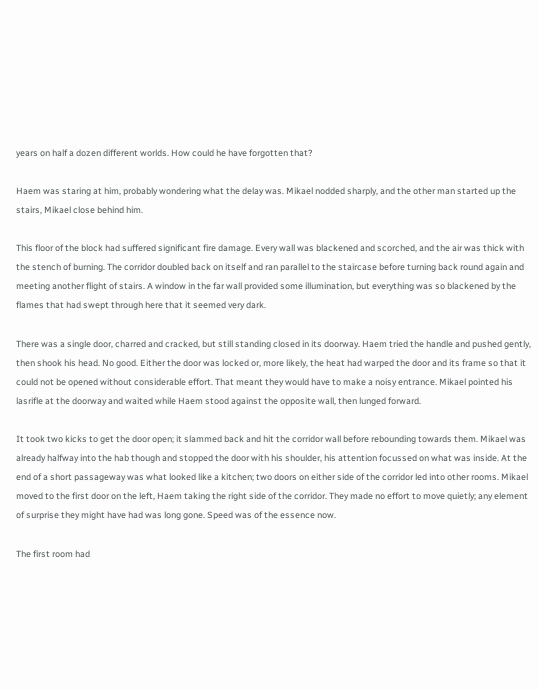years on half a dozen different worlds. How could he have forgotten that?

Haem was staring at him, probably wondering what the delay was. Mikael nodded sharply, and the other man started up the stairs, Mikael close behind him.

This floor of the block had suffered significant fire damage. Every wall was blackened and scorched, and the air was thick with the stench of burning. The corridor doubled back on itself and ran parallel to the staircase before turning back round again and meeting another flight of stairs. A window in the far wall provided some illumination, but everything was so blackened by the flames that had swept through here that it seemed very dark.

There was a single door, charred and cracked, but still standing closed in its doorway. Haem tried the handle and pushed gently, then shook his head. No good. Either the door was locked or, more likely, the heat had warped the door and its frame so that it could not be opened without considerable effort. That meant they would have to make a noisy entrance. Mikael pointed his lasrifle at the doorway and waited while Haem stood against the opposite wall, then lunged forward.

It took two kicks to get the door open; it slammed back and hit the corridor wall before rebounding towards them. Mikael was already halfway into the hab though and stopped the door with his shoulder, his attention focussed on what was inside. At the end of a short passageway was what looked like a kitchen; two doors on either side of the corridor led into other rooms. Mikael moved to the first door on the left, Haem taking the right side of the corridor. They made no effort to move quietly; any element of surprise they might have had was long gone. Speed was of the essence now.

The first room had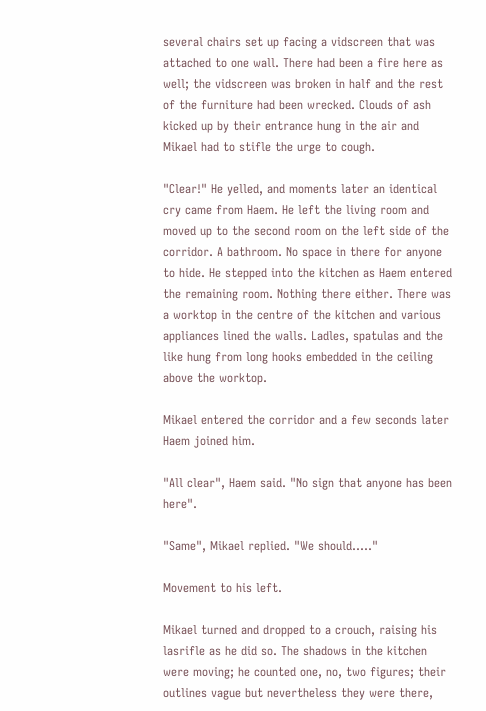several chairs set up facing a vidscreen that was attached to one wall. There had been a fire here as well; the vidscreen was broken in half and the rest of the furniture had been wrecked. Clouds of ash kicked up by their entrance hung in the air and Mikael had to stifle the urge to cough.

"Clear!" He yelled, and moments later an identical cry came from Haem. He left the living room and moved up to the second room on the left side of the corridor. A bathroom. No space in there for anyone to hide. He stepped into the kitchen as Haem entered the remaining room. Nothing there either. There was a worktop in the centre of the kitchen and various appliances lined the walls. Ladles, spatulas and the like hung from long hooks embedded in the ceiling above the worktop.

Mikael entered the corridor and a few seconds later Haem joined him.

"All clear", Haem said. "No sign that anyone has been here".

"Same", Mikael replied. "We should....."

Movement to his left.

Mikael turned and dropped to a crouch, raising his lasrifle as he did so. The shadows in the kitchen were moving; he counted one, no, two figures; their outlines vague but nevertheless they were there,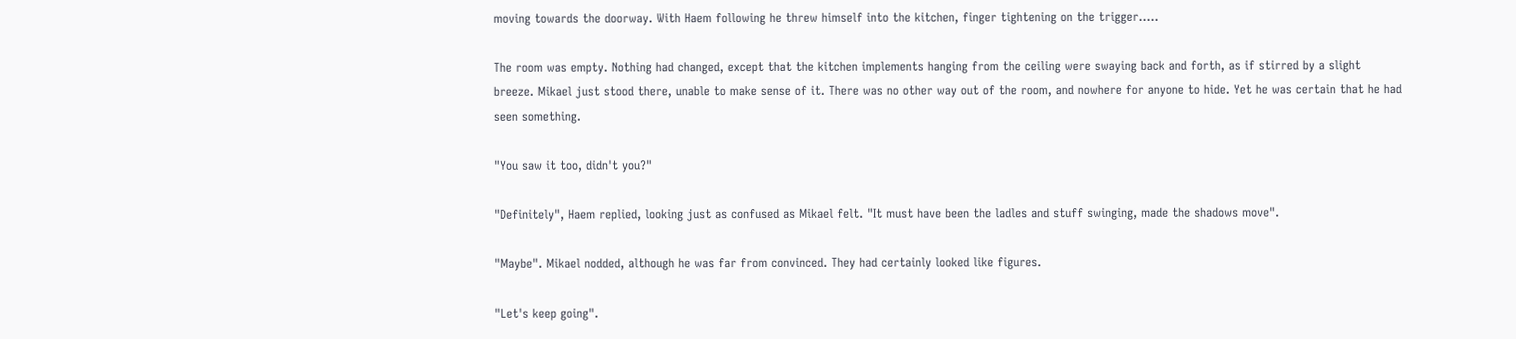moving towards the doorway. With Haem following he threw himself into the kitchen, finger tightening on the trigger.....

The room was empty. Nothing had changed, except that the kitchen implements hanging from the ceiling were swaying back and forth, as if stirred by a slight breeze. Mikael just stood there, unable to make sense of it. There was no other way out of the room, and nowhere for anyone to hide. Yet he was certain that he had seen something.

"You saw it too, didn't you?"

"Definitely", Haem replied, looking just as confused as Mikael felt. "It must have been the ladles and stuff swinging, made the shadows move".

"Maybe". Mikael nodded, although he was far from convinced. They had certainly looked like figures.

"Let's keep going".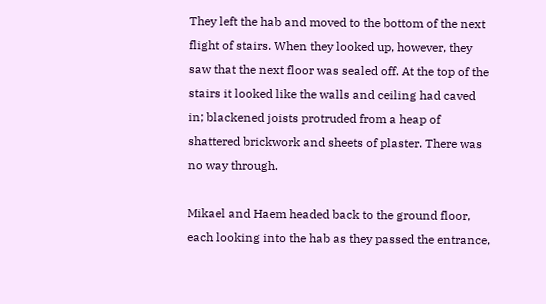They left the hab and moved to the bottom of the next flight of stairs. When they looked up, however, they saw that the next floor was sealed off. At the top of the stairs it looked like the walls and ceiling had caved in; blackened joists protruded from a heap of shattered brickwork and sheets of plaster. There was no way through.

Mikael and Haem headed back to the ground floor, each looking into the hab as they passed the entrance,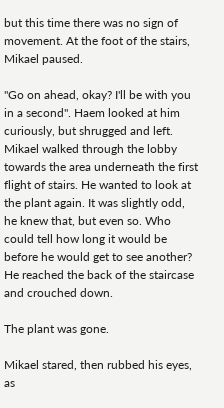but this time there was no sign of movement. At the foot of the stairs, Mikael paused.

"Go on ahead, okay? I'll be with you in a second". Haem looked at him curiously, but shrugged and left. Mikael walked through the lobby towards the area underneath the first flight of stairs. He wanted to look at the plant again. It was slightly odd, he knew that, but even so. Who could tell how long it would be before he would get to see another? He reached the back of the staircase and crouched down.

The plant was gone.

Mikael stared, then rubbed his eyes, as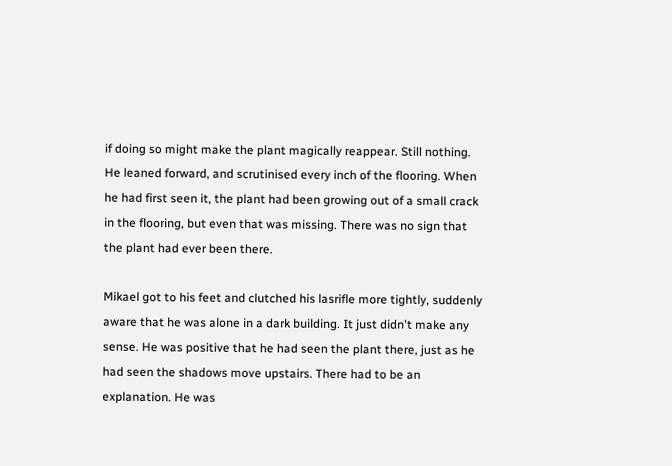if doing so might make the plant magically reappear. Still nothing. He leaned forward, and scrutinised every inch of the flooring. When he had first seen it, the plant had been growing out of a small crack in the flooring, but even that was missing. There was no sign that the plant had ever been there.

Mikael got to his feet and clutched his lasrifle more tightly, suddenly aware that he was alone in a dark building. It just didn't make any sense. He was positive that he had seen the plant there, just as he had seen the shadows move upstairs. There had to be an explanation. He was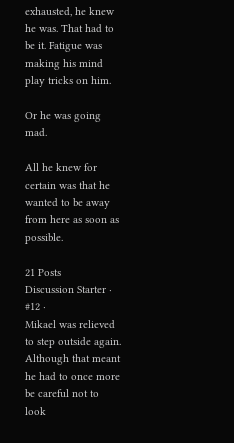exhausted, he knew he was. That had to be it. Fatigue was making his mind play tricks on him.

Or he was going mad.

All he knew for certain was that he wanted to be away from here as soon as possible.

21 Posts
Discussion Starter · #12 ·
Mikael was relieved to step outside again. Although that meant he had to once more be careful not to look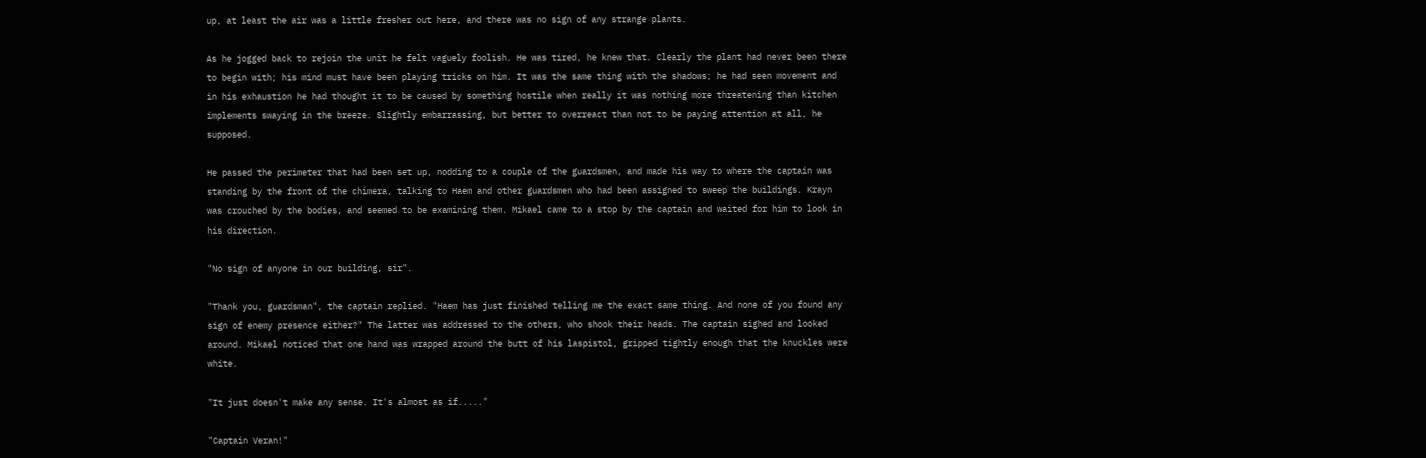up, at least the air was a little fresher out here, and there was no sign of any strange plants.

As he jogged back to rejoin the unit he felt vaguely foolish. He was tired, he knew that. Clearly the plant had never been there to begin with; his mind must have been playing tricks on him. It was the same thing with the shadows; he had seen movement and in his exhaustion he had thought it to be caused by something hostile when really it was nothing more threatening than kitchen implements swaying in the breeze. Slightly embarrassing, but better to overreact than not to be paying attention at all, he supposed.

He passed the perimeter that had been set up, nodding to a couple of the guardsmen, and made his way to where the captain was standing by the front of the chimera, talking to Haem and other guardsmen who had been assigned to sweep the buildings. Krayn was crouched by the bodies, and seemed to be examining them. Mikael came to a stop by the captain and waited for him to look in his direction.

"No sign of anyone in our building, sir".

"Thank you, guardsman", the captain replied. "Haem has just finished telling me the exact same thing. And none of you found any sign of enemy presence either?" The latter was addressed to the others, who shook their heads. The captain sighed and looked around. Mikael noticed that one hand was wrapped around the butt of his laspistol, gripped tightly enough that the knuckles were white.

"It just doesn't make any sense. It's almost as if....."

"Captain Veran!"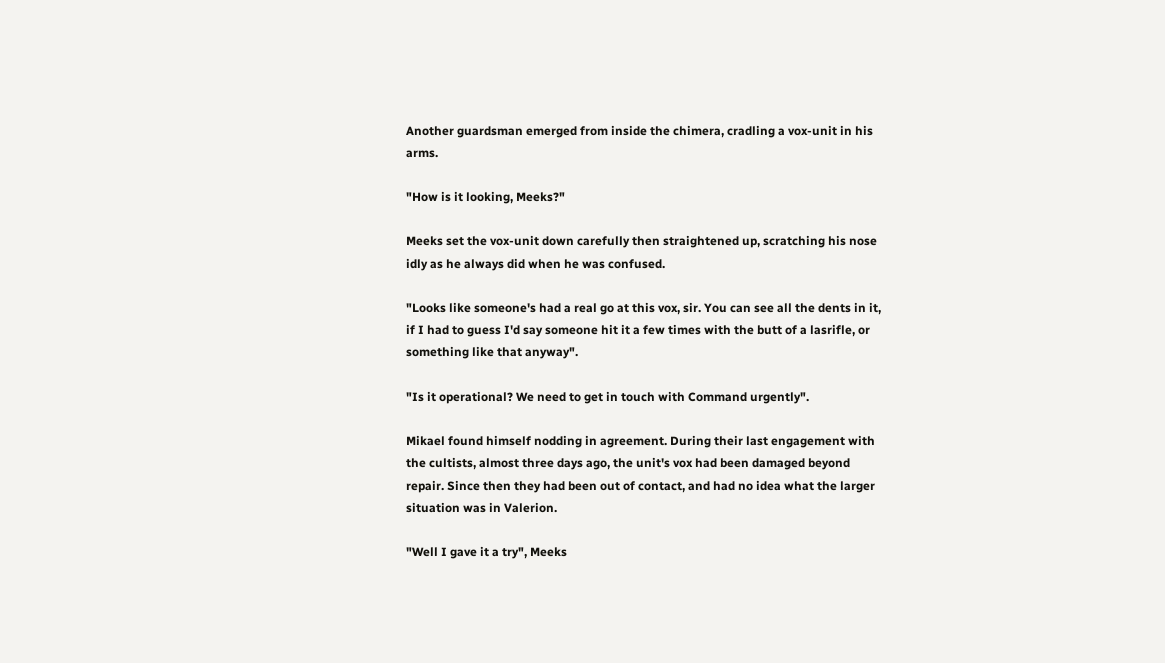Another guardsman emerged from inside the chimera, cradling a vox-unit in his arms.

"How is it looking, Meeks?"

Meeks set the vox-unit down carefully then straightened up, scratching his nose idly as he always did when he was confused.

"Looks like someone's had a real go at this vox, sir. You can see all the dents in it, if I had to guess I'd say someone hit it a few times with the butt of a lasrifle, or something like that anyway".

"Is it operational? We need to get in touch with Command urgently".

Mikael found himself nodding in agreement. During their last engagement with the cultists, almost three days ago, the unit's vox had been damaged beyond repair. Since then they had been out of contact, and had no idea what the larger situation was in Valerion.

"Well I gave it a try", Meeks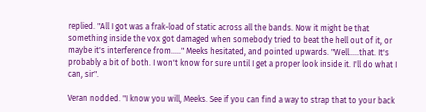replied. "All I got was a frak-load of static across all the bands. Now it might be that something inside the vox got damaged when somebody tried to beat the hell out of it, or maybe it's interference from....." Meeks hesitated, and pointed upwards. "Well.....that. It's probably a bit of both. I won't know for sure until I get a proper look inside it. I'll do what I can, sir".

Veran nodded. "I know you will, Meeks. See if you can find a way to strap that to your back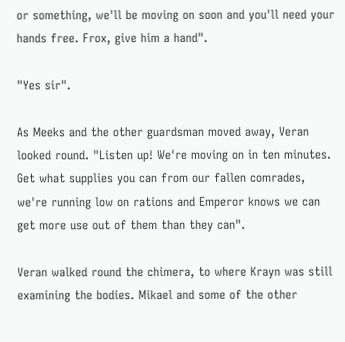or something, we'll be moving on soon and you'll need your hands free. Frox, give him a hand".

"Yes sir".

As Meeks and the other guardsman moved away, Veran looked round. "Listen up! We're moving on in ten minutes. Get what supplies you can from our fallen comrades, we're running low on rations and Emperor knows we can get more use out of them than they can".

Veran walked round the chimera, to where Krayn was still examining the bodies. Mikael and some of the other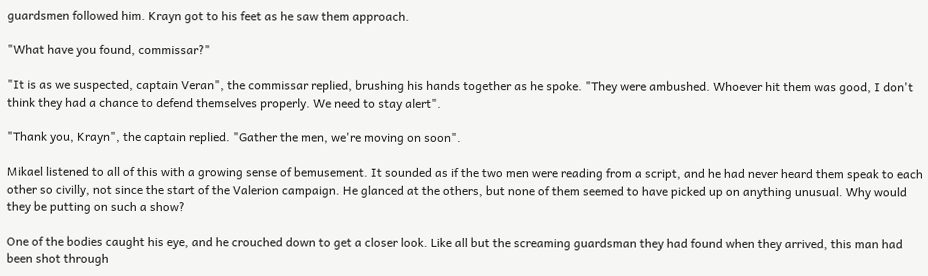guardsmen followed him. Krayn got to his feet as he saw them approach.

"What have you found, commissar?"

"It is as we suspected, captain Veran", the commissar replied, brushing his hands together as he spoke. "They were ambushed. Whoever hit them was good, I don't think they had a chance to defend themselves properly. We need to stay alert".

"Thank you, Krayn", the captain replied. "Gather the men, we're moving on soon".

Mikael listened to all of this with a growing sense of bemusement. It sounded as if the two men were reading from a script, and he had never heard them speak to each other so civilly, not since the start of the Valerion campaign. He glanced at the others, but none of them seemed to have picked up on anything unusual. Why would they be putting on such a show?

One of the bodies caught his eye, and he crouched down to get a closer look. Like all but the screaming guardsman they had found when they arrived, this man had been shot through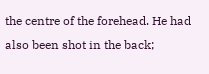the centre of the forehead. He had also been shot in the back;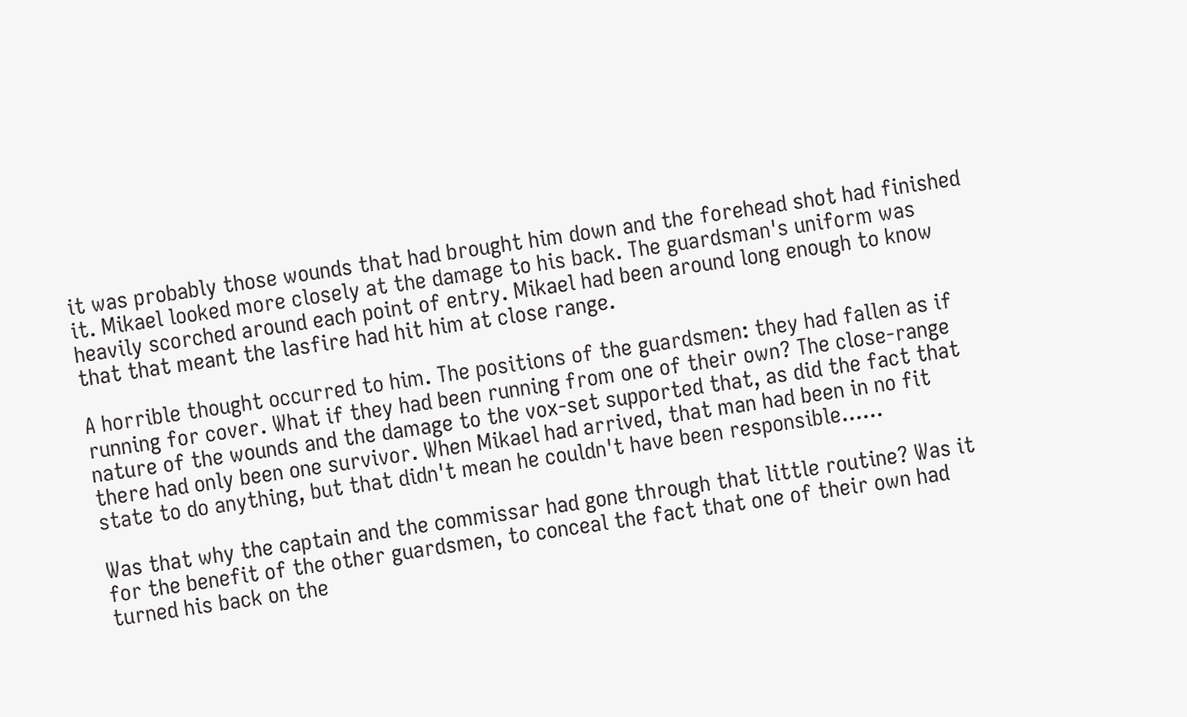it was probably those wounds that had brought him down and the forehead shot had finished it. Mikael looked more closely at the damage to his back. The guardsman's uniform was heavily scorched around each point of entry. Mikael had been around long enough to know that that meant the lasfire had hit him at close range.

A horrible thought occurred to him. The positions of the guardsmen: they had fallen as if running for cover. What if they had been running from one of their own? The close-range nature of the wounds and the damage to the vox-set supported that, as did the fact that there had only been one survivor. When Mikael had arrived, that man had been in no fit state to do anything, but that didn't mean he couldn't have been responsible......

Was that why the captain and the commissar had gone through that little routine? Was it for the benefit of the other guardsmen, to conceal the fact that one of their own had turned his back on the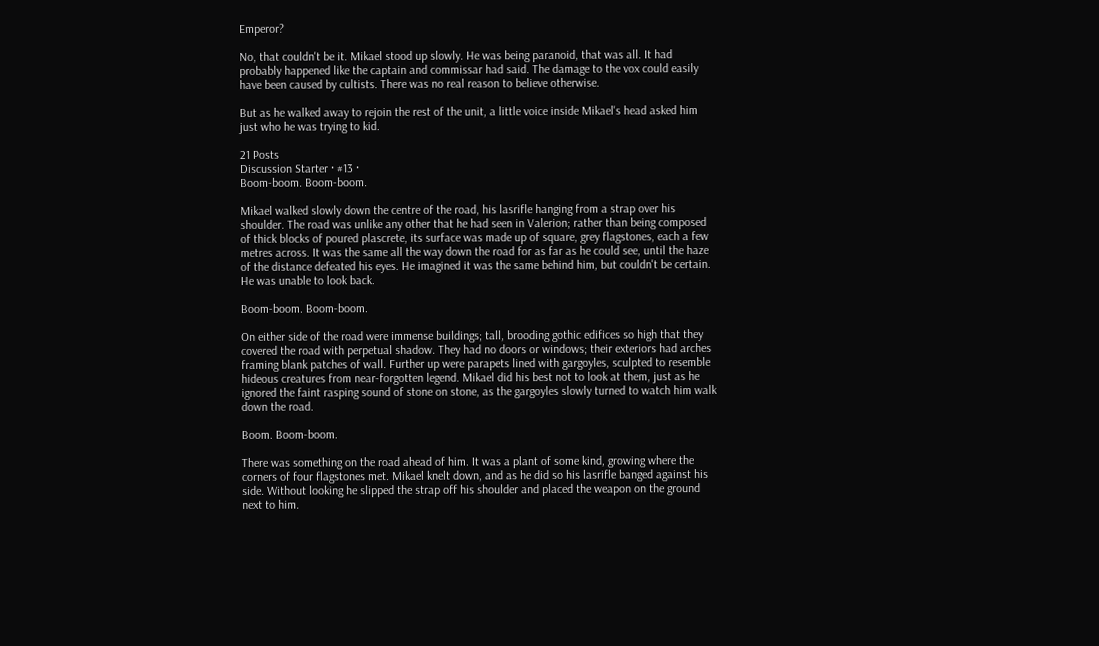Emperor?

No, that couldn't be it. Mikael stood up slowly. He was being paranoid, that was all. It had probably happened like the captain and commissar had said. The damage to the vox could easily have been caused by cultists. There was no real reason to believe otherwise.

But as he walked away to rejoin the rest of the unit, a little voice inside Mikael's head asked him just who he was trying to kid.

21 Posts
Discussion Starter · #13 ·
Boom-boom. Boom-boom.

Mikael walked slowly down the centre of the road, his lasrifle hanging from a strap over his shoulder. The road was unlike any other that he had seen in Valerion; rather than being composed of thick blocks of poured plascrete, its surface was made up of square, grey flagstones, each a few metres across. It was the same all the way down the road for as far as he could see, until the haze of the distance defeated his eyes. He imagined it was the same behind him, but couldn't be certain. He was unable to look back.

Boom-boom. Boom-boom.

On either side of the road were immense buildings; tall, brooding gothic edifices so high that they covered the road with perpetual shadow. They had no doors or windows; their exteriors had arches framing blank patches of wall. Further up were parapets lined with gargoyles, sculpted to resemble hideous creatures from near-forgotten legend. Mikael did his best not to look at them, just as he ignored the faint rasping sound of stone on stone, as the gargoyles slowly turned to watch him walk down the road.

Boom. Boom-boom.

There was something on the road ahead of him. It was a plant of some kind, growing where the corners of four flagstones met. Mikael knelt down, and as he did so his lasrifle banged against his side. Without looking he slipped the strap off his shoulder and placed the weapon on the ground next to him.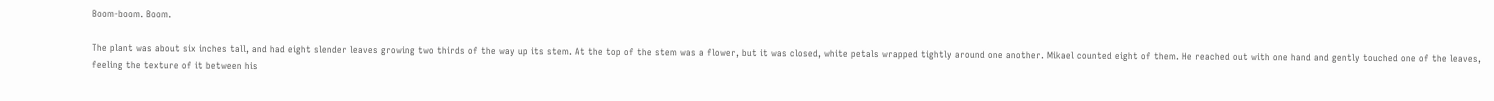Boom-boom. Boom.

The plant was about six inches tall, and had eight slender leaves growing two thirds of the way up its stem. At the top of the stem was a flower, but it was closed, white petals wrapped tightly around one another. Mikael counted eight of them. He reached out with one hand and gently touched one of the leaves, feeling the texture of it between his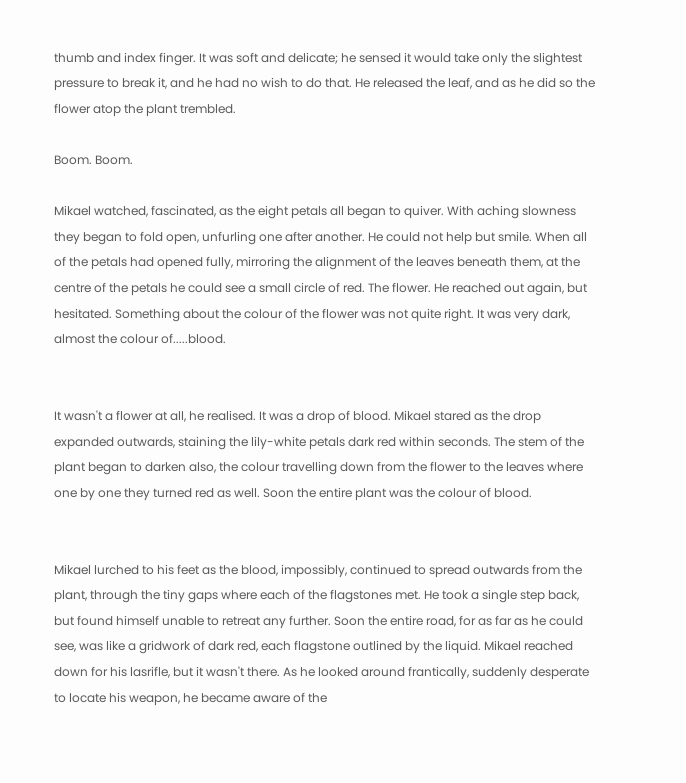thumb and index finger. It was soft and delicate; he sensed it would take only the slightest pressure to break it, and he had no wish to do that. He released the leaf, and as he did so the flower atop the plant trembled.

Boom. Boom.

Mikael watched, fascinated, as the eight petals all began to quiver. With aching slowness they began to fold open, unfurling one after another. He could not help but smile. When all of the petals had opened fully, mirroring the alignment of the leaves beneath them, at the centre of the petals he could see a small circle of red. The flower. He reached out again, but hesitated. Something about the colour of the flower was not quite right. It was very dark, almost the colour of.....blood.


It wasn't a flower at all, he realised. It was a drop of blood. Mikael stared as the drop expanded outwards, staining the lily-white petals dark red within seconds. The stem of the plant began to darken also, the colour travelling down from the flower to the leaves where one by one they turned red as well. Soon the entire plant was the colour of blood.


Mikael lurched to his feet as the blood, impossibly, continued to spread outwards from the plant, through the tiny gaps where each of the flagstones met. He took a single step back, but found himself unable to retreat any further. Soon the entire road, for as far as he could see, was like a gridwork of dark red, each flagstone outlined by the liquid. Mikael reached down for his lasrifle, but it wasn't there. As he looked around frantically, suddenly desperate to locate his weapon, he became aware of the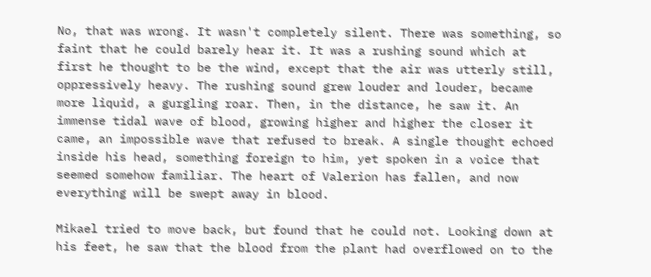No, that was wrong. It wasn't completely silent. There was something, so faint that he could barely hear it. It was a rushing sound which at first he thought to be the wind, except that the air was utterly still, oppressively heavy. The rushing sound grew louder and louder, became more liquid, a gurgling roar. Then, in the distance, he saw it. An immense tidal wave of blood, growing higher and higher the closer it came, an impossible wave that refused to break. A single thought echoed inside his head, something foreign to him, yet spoken in a voice that seemed somehow familiar. The heart of Valerion has fallen, and now everything will be swept away in blood.

Mikael tried to move back, but found that he could not. Looking down at his feet, he saw that the blood from the plant had overflowed on to the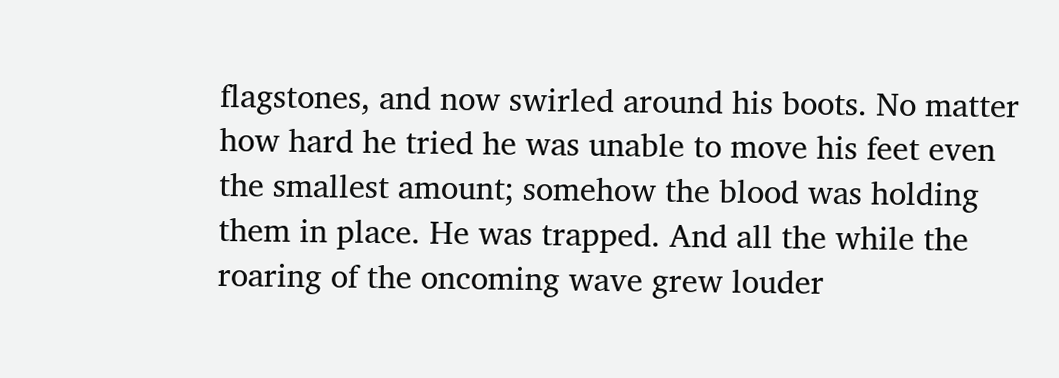flagstones, and now swirled around his boots. No matter how hard he tried he was unable to move his feet even the smallest amount; somehow the blood was holding them in place. He was trapped. And all the while the roaring of the oncoming wave grew louder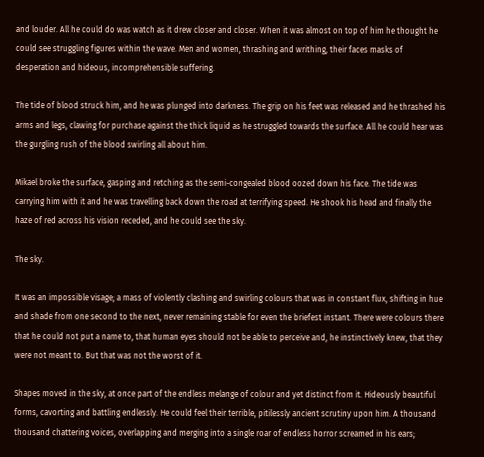and louder. All he could do was watch as it drew closer and closer. When it was almost on top of him he thought he could see struggling figures within the wave. Men and women, thrashing and writhing, their faces masks of desperation and hideous, incomprehensible suffering.

The tide of blood struck him, and he was plunged into darkness. The grip on his feet was released and he thrashed his arms and legs, clawing for purchase against the thick liquid as he struggled towards the surface. All he could hear was the gurgling rush of the blood swirling all about him.

Mikael broke the surface, gasping and retching as the semi-congealed blood oozed down his face. The tide was carrying him with it and he was travelling back down the road at terrifying speed. He shook his head and finally the haze of red across his vision receded, and he could see the sky.

The sky.

It was an impossible visage; a mass of violently clashing and swirling colours that was in constant flux, shifting in hue and shade from one second to the next, never remaining stable for even the briefest instant. There were colours there that he could not put a name to, that human eyes should not be able to perceive and, he instinctively knew, that they were not meant to. But that was not the worst of it.

Shapes moved in the sky, at once part of the endless melange of colour and yet distinct from it. Hideously beautiful forms, cavorting and battling endlessly. He could feel their terrible, pitilessly ancient scrutiny upon him. A thousand thousand chattering voices, overlapping and merging into a single roar of endless horror screamed in his ears;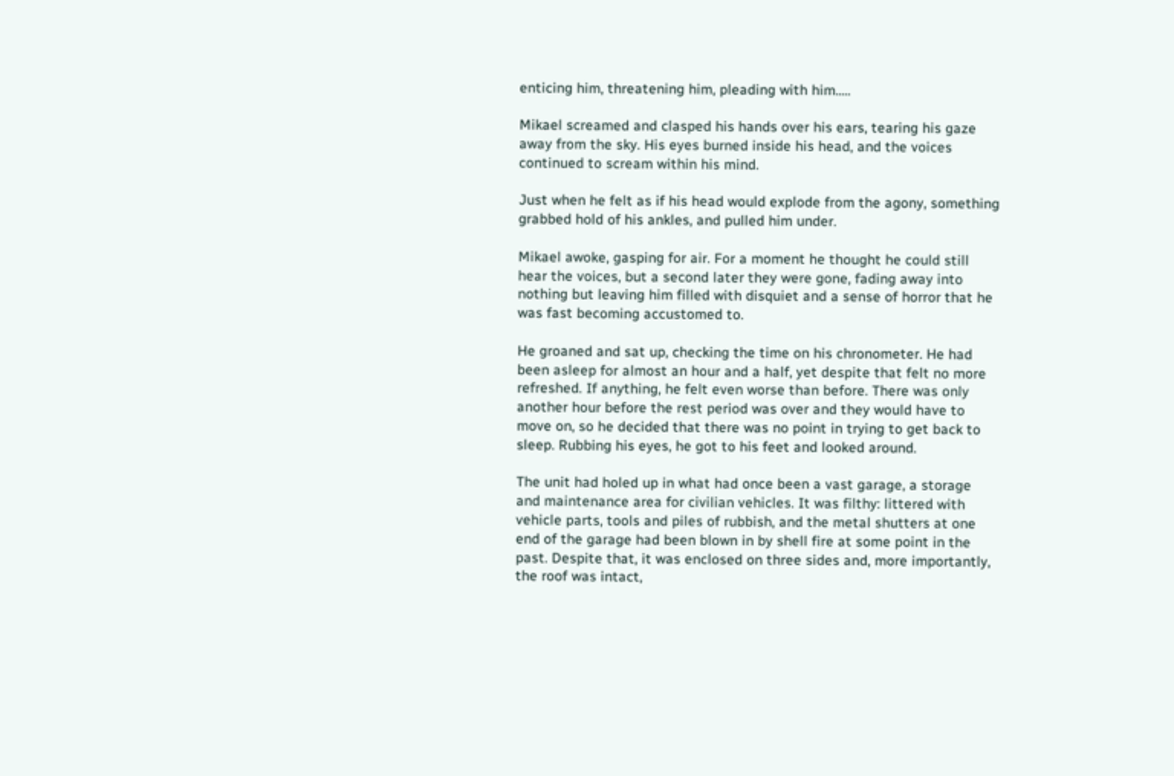enticing him, threatening him, pleading with him.....

Mikael screamed and clasped his hands over his ears, tearing his gaze away from the sky. His eyes burned inside his head, and the voices continued to scream within his mind.

Just when he felt as if his head would explode from the agony, something grabbed hold of his ankles, and pulled him under.

Mikael awoke, gasping for air. For a moment he thought he could still hear the voices, but a second later they were gone, fading away into nothing but leaving him filled with disquiet and a sense of horror that he was fast becoming accustomed to.

He groaned and sat up, checking the time on his chronometer. He had been asleep for almost an hour and a half, yet despite that felt no more refreshed. If anything, he felt even worse than before. There was only another hour before the rest period was over and they would have to move on, so he decided that there was no point in trying to get back to sleep. Rubbing his eyes, he got to his feet and looked around.

The unit had holed up in what had once been a vast garage, a storage and maintenance area for civilian vehicles. It was filthy: littered with vehicle parts, tools and piles of rubbish, and the metal shutters at one end of the garage had been blown in by shell fire at some point in the past. Despite that, it was enclosed on three sides and, more importantly, the roof was intact,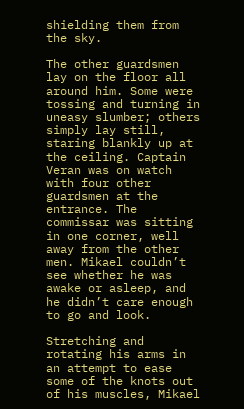shielding them from the sky.

The other guardsmen lay on the floor all around him. Some were tossing and turning in uneasy slumber; others simply lay still, staring blankly up at the ceiling. Captain Veran was on watch with four other guardsmen at the entrance. The commissar was sitting in one corner, well away from the other men. Mikael couldn’t see whether he was awake or asleep, and he didn’t care enough to go and look.

Stretching and rotating his arms in an attempt to ease some of the knots out of his muscles, Mikael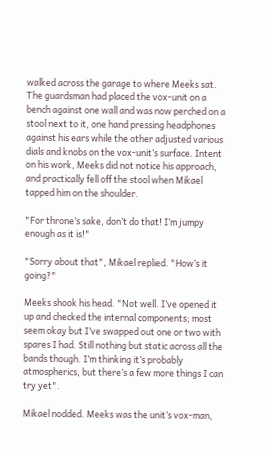walked across the garage to where Meeks sat. The guardsman had placed the vox-unit on a bench against one wall and was now perched on a stool next to it, one hand pressing headphones against his ears while the other adjusted various dials and knobs on the vox-unit’s surface. Intent on his work, Meeks did not notice his approach, and practically fell off the stool when Mikael tapped him on the shoulder.

"For throne’s sake, don’t do that! I’m jumpy enough as it is!"

"Sorry about that", Mikael replied. "How’s it going?"

Meeks shook his head. "Not well. I’ve opened it up and checked the internal components; most seem okay but I’ve swapped out one or two with spares I had. Still nothing but static across all the bands though. I’m thinking it’s probably atmospherics, but there’s a few more things I can try yet".

Mikael nodded. Meeks was the unit’s vox-man,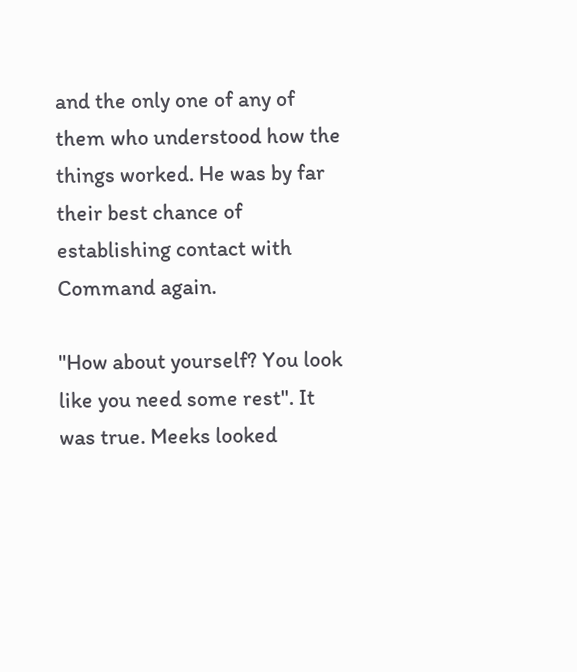and the only one of any of them who understood how the things worked. He was by far their best chance of establishing contact with Command again.

"How about yourself? You look like you need some rest". It was true. Meeks looked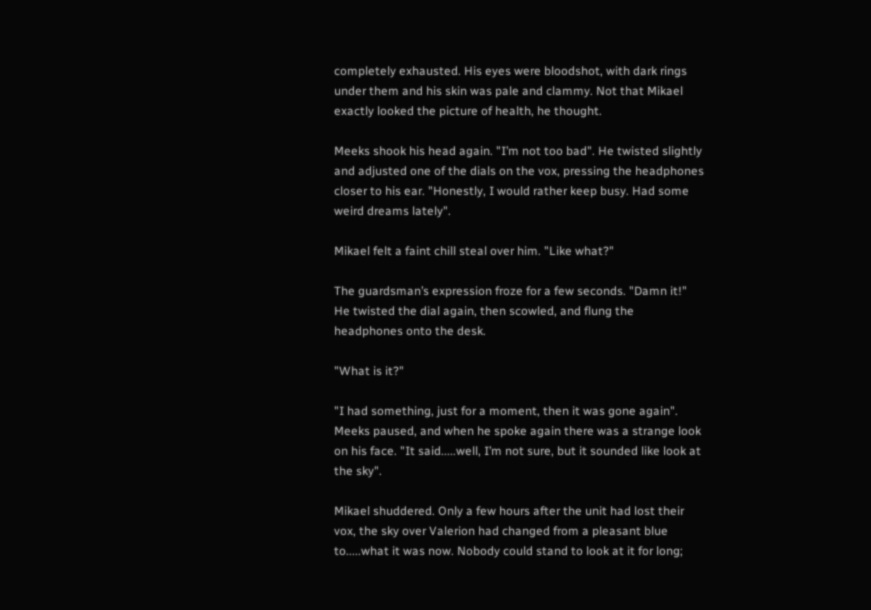completely exhausted. His eyes were bloodshot, with dark rings under them and his skin was pale and clammy. Not that Mikael exactly looked the picture of health, he thought.

Meeks shook his head again. "I’m not too bad". He twisted slightly and adjusted one of the dials on the vox, pressing the headphones closer to his ear. "Honestly, I would rather keep busy. Had some weird dreams lately".

Mikael felt a faint chill steal over him. "Like what?"

The guardsman’s expression froze for a few seconds. "Damn it!" He twisted the dial again, then scowled, and flung the headphones onto the desk.

"What is it?"

"I had something, just for a moment, then it was gone again". Meeks paused, and when he spoke again there was a strange look on his face. "It said.....well, I’m not sure, but it sounded like look at the sky".

Mikael shuddered. Only a few hours after the unit had lost their vox, the sky over Valerion had changed from a pleasant blue to.....what it was now. Nobody could stand to look at it for long;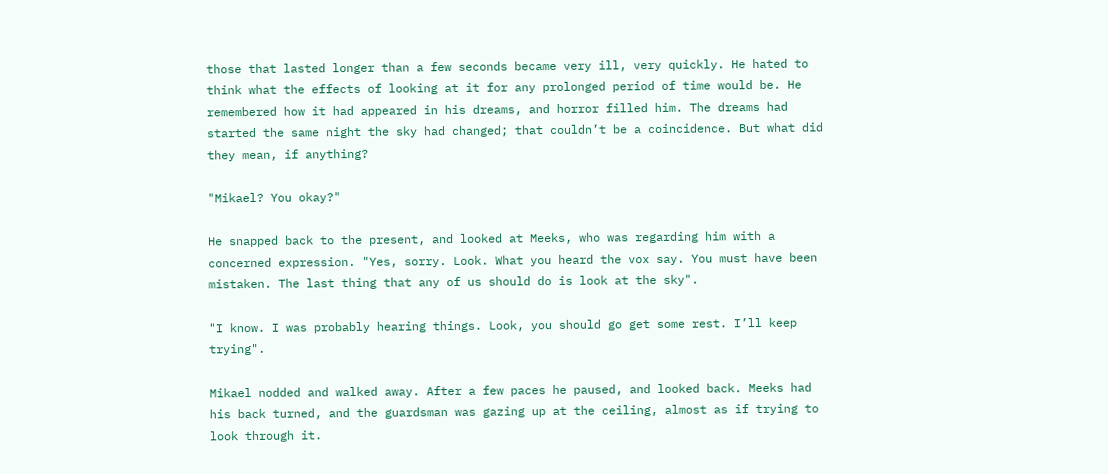those that lasted longer than a few seconds became very ill, very quickly. He hated to think what the effects of looking at it for any prolonged period of time would be. He remembered how it had appeared in his dreams, and horror filled him. The dreams had started the same night the sky had changed; that couldn’t be a coincidence. But what did they mean, if anything?

"Mikael? You okay?"

He snapped back to the present, and looked at Meeks, who was regarding him with a concerned expression. "Yes, sorry. Look. What you heard the vox say. You must have been mistaken. The last thing that any of us should do is look at the sky".

"I know. I was probably hearing things. Look, you should go get some rest. I’ll keep trying".

Mikael nodded and walked away. After a few paces he paused, and looked back. Meeks had his back turned, and the guardsman was gazing up at the ceiling, almost as if trying to look through it.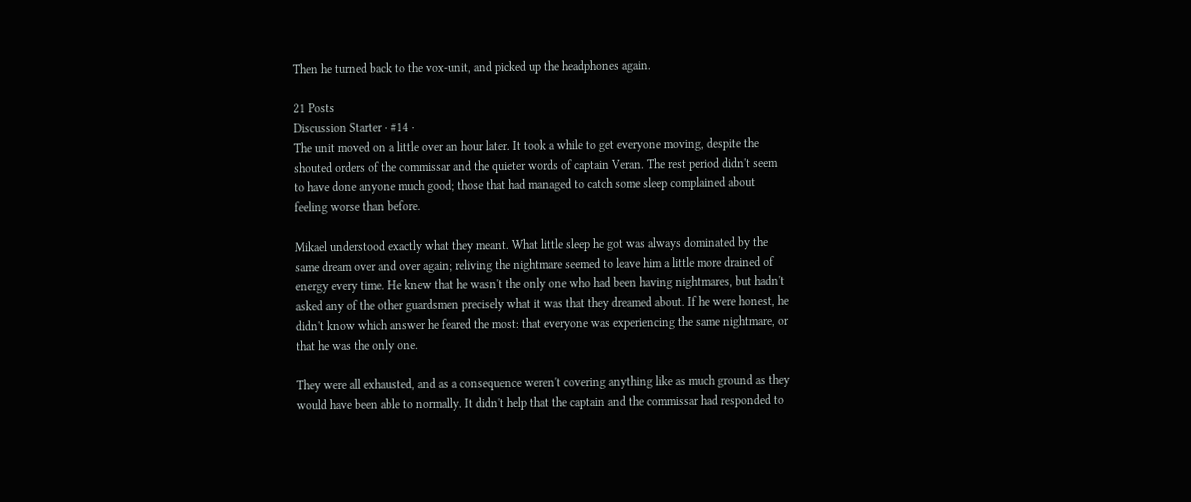Then he turned back to the vox-unit, and picked up the headphones again.

21 Posts
Discussion Starter · #14 ·
The unit moved on a little over an hour later. It took a while to get everyone moving, despite the shouted orders of the commissar and the quieter words of captain Veran. The rest period didn't seem to have done anyone much good; those that had managed to catch some sleep complained about feeling worse than before.

Mikael understood exactly what they meant. What little sleep he got was always dominated by the same dream over and over again; reliving the nightmare seemed to leave him a little more drained of energy every time. He knew that he wasn't the only one who had been having nightmares, but hadn't asked any of the other guardsmen precisely what it was that they dreamed about. If he were honest, he didn't know which answer he feared the most: that everyone was experiencing the same nightmare, or that he was the only one.

They were all exhausted, and as a consequence weren't covering anything like as much ground as they would have been able to normally. It didn't help that the captain and the commissar had responded to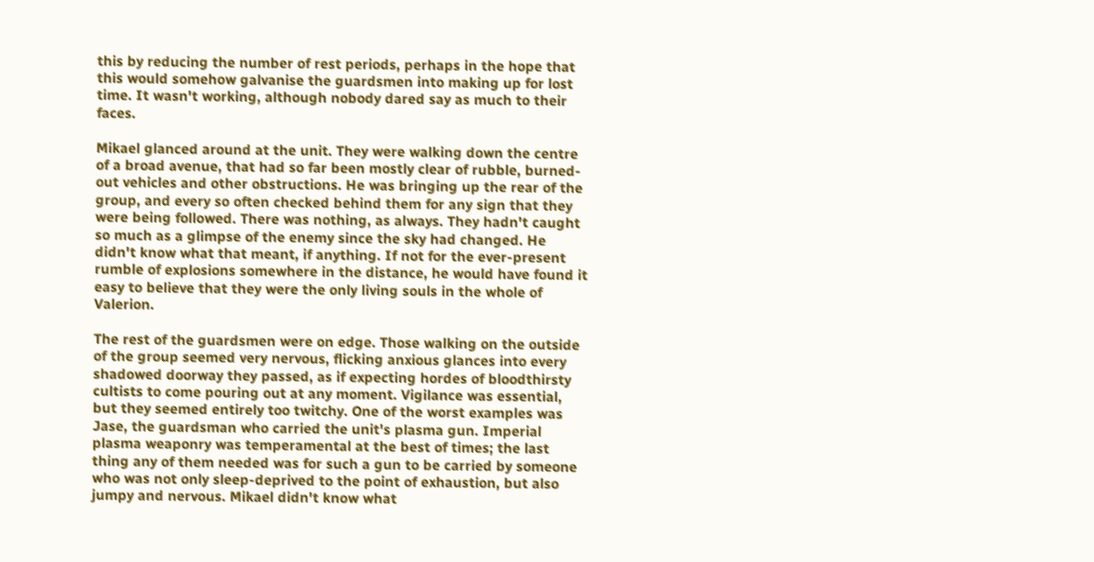this by reducing the number of rest periods, perhaps in the hope that this would somehow galvanise the guardsmen into making up for lost time. It wasn't working, although nobody dared say as much to their faces.

Mikael glanced around at the unit. They were walking down the centre of a broad avenue, that had so far been mostly clear of rubble, burned-out vehicles and other obstructions. He was bringing up the rear of the group, and every so often checked behind them for any sign that they were being followed. There was nothing, as always. They hadn't caught so much as a glimpse of the enemy since the sky had changed. He didn't know what that meant, if anything. If not for the ever-present rumble of explosions somewhere in the distance, he would have found it easy to believe that they were the only living souls in the whole of Valerion.

The rest of the guardsmen were on edge. Those walking on the outside of the group seemed very nervous, flicking anxious glances into every shadowed doorway they passed, as if expecting hordes of bloodthirsty cultists to come pouring out at any moment. Vigilance was essential, but they seemed entirely too twitchy. One of the worst examples was Jase, the guardsman who carried the unit's plasma gun. Imperial plasma weaponry was temperamental at the best of times; the last thing any of them needed was for such a gun to be carried by someone who was not only sleep-deprived to the point of exhaustion, but also jumpy and nervous. Mikael didn't know what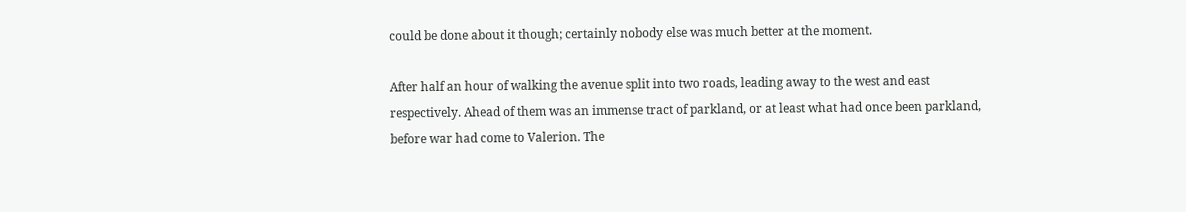could be done about it though; certainly nobody else was much better at the moment.

After half an hour of walking the avenue split into two roads, leading away to the west and east respectively. Ahead of them was an immense tract of parkland, or at least what had once been parkland, before war had come to Valerion. The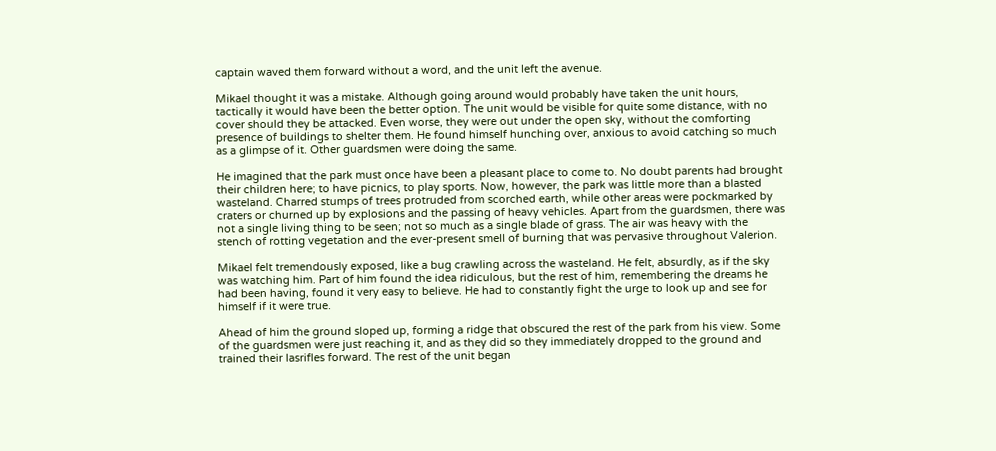captain waved them forward without a word, and the unit left the avenue.

Mikael thought it was a mistake. Although going around would probably have taken the unit hours, tactically it would have been the better option. The unit would be visible for quite some distance, with no cover should they be attacked. Even worse, they were out under the open sky, without the comforting presence of buildings to shelter them. He found himself hunching over, anxious to avoid catching so much as a glimpse of it. Other guardsmen were doing the same.

He imagined that the park must once have been a pleasant place to come to. No doubt parents had brought their children here; to have picnics, to play sports. Now, however, the park was little more than a blasted wasteland. Charred stumps of trees protruded from scorched earth, while other areas were pockmarked by craters or churned up by explosions and the passing of heavy vehicles. Apart from the guardsmen, there was not a single living thing to be seen; not so much as a single blade of grass. The air was heavy with the stench of rotting vegetation and the ever-present smell of burning that was pervasive throughout Valerion.

Mikael felt tremendously exposed, like a bug crawling across the wasteland. He felt, absurdly, as if the sky was watching him. Part of him found the idea ridiculous, but the rest of him, remembering the dreams he had been having, found it very easy to believe. He had to constantly fight the urge to look up and see for himself if it were true.

Ahead of him the ground sloped up, forming a ridge that obscured the rest of the park from his view. Some of the guardsmen were just reaching it, and as they did so they immediately dropped to the ground and trained their lasrifles forward. The rest of the unit began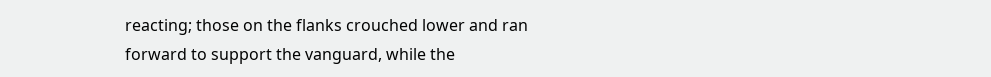reacting; those on the flanks crouched lower and ran forward to support the vanguard, while the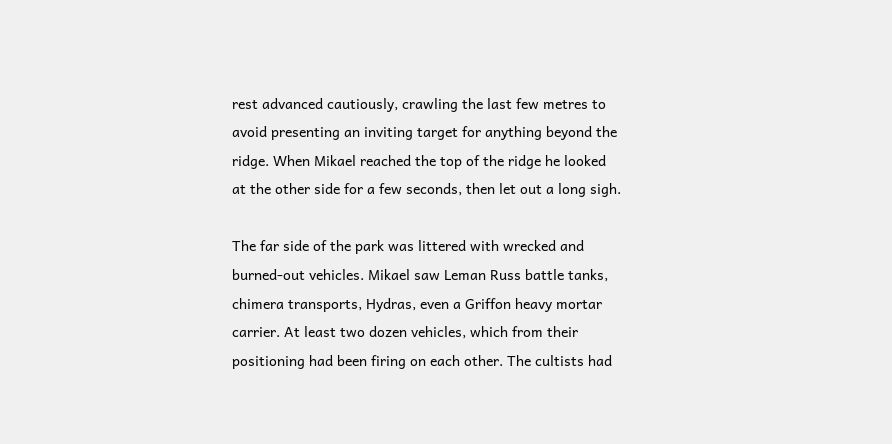rest advanced cautiously, crawling the last few metres to avoid presenting an inviting target for anything beyond the ridge. When Mikael reached the top of the ridge he looked at the other side for a few seconds, then let out a long sigh.

The far side of the park was littered with wrecked and burned-out vehicles. Mikael saw Leman Russ battle tanks, chimera transports, Hydras, even a Griffon heavy mortar carrier. At least two dozen vehicles, which from their positioning had been firing on each other. The cultists had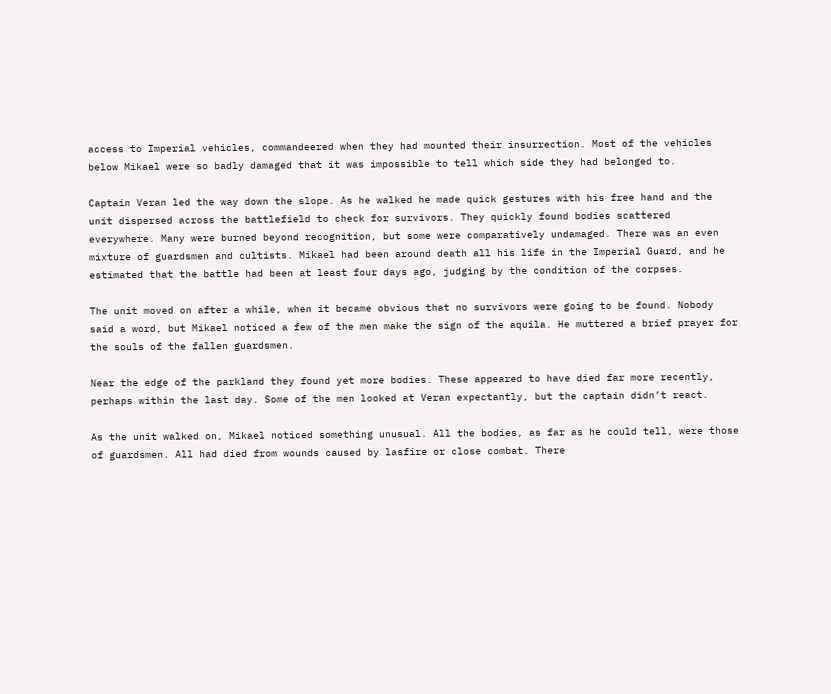access to Imperial vehicles, commandeered when they had mounted their insurrection. Most of the vehicles below Mikael were so badly damaged that it was impossible to tell which side they had belonged to.

Captain Veran led the way down the slope. As he walked he made quick gestures with his free hand and the unit dispersed across the battlefield to check for survivors. They quickly found bodies scattered everywhere. Many were burned beyond recognition, but some were comparatively undamaged. There was an even mixture of guardsmen and cultists. Mikael had been around death all his life in the Imperial Guard, and he estimated that the battle had been at least four days ago, judging by the condition of the corpses.

The unit moved on after a while, when it became obvious that no survivors were going to be found. Nobody said a word, but Mikael noticed a few of the men make the sign of the aquila. He muttered a brief prayer for the souls of the fallen guardsmen.

Near the edge of the parkland they found yet more bodies. These appeared to have died far more recently, perhaps within the last day. Some of the men looked at Veran expectantly, but the captain didn’t react.

As the unit walked on, Mikael noticed something unusual. All the bodies, as far as he could tell, were those of guardsmen. All had died from wounds caused by lasfire or close combat. There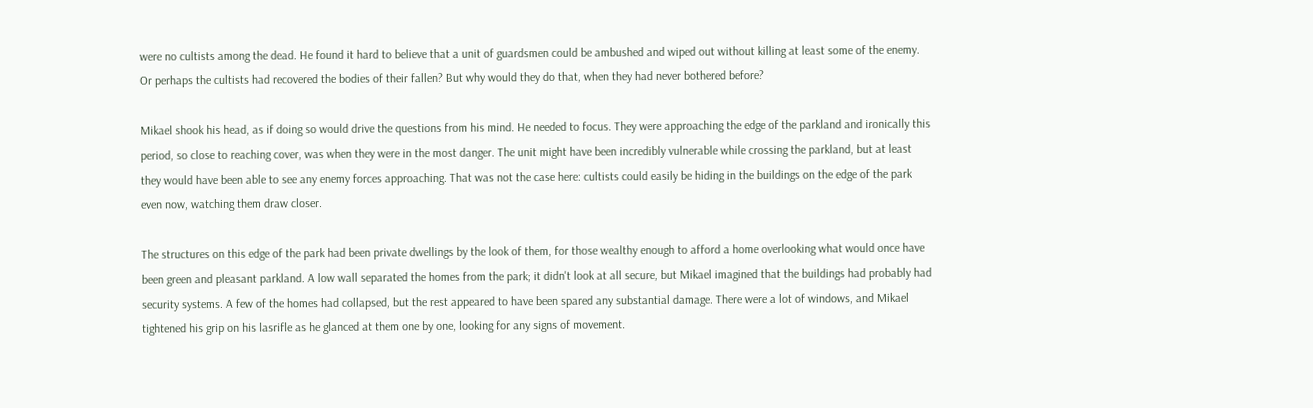were no cultists among the dead. He found it hard to believe that a unit of guardsmen could be ambushed and wiped out without killing at least some of the enemy. Or perhaps the cultists had recovered the bodies of their fallen? But why would they do that, when they had never bothered before?

Mikael shook his head, as if doing so would drive the questions from his mind. He needed to focus. They were approaching the edge of the parkland and ironically this period, so close to reaching cover, was when they were in the most danger. The unit might have been incredibly vulnerable while crossing the parkland, but at least they would have been able to see any enemy forces approaching. That was not the case here: cultists could easily be hiding in the buildings on the edge of the park even now, watching them draw closer.

The structures on this edge of the park had been private dwellings by the look of them, for those wealthy enough to afford a home overlooking what would once have been green and pleasant parkland. A low wall separated the homes from the park; it didn't look at all secure, but Mikael imagined that the buildings had probably had security systems. A few of the homes had collapsed, but the rest appeared to have been spared any substantial damage. There were a lot of windows, and Mikael tightened his grip on his lasrifle as he glanced at them one by one, looking for any signs of movement.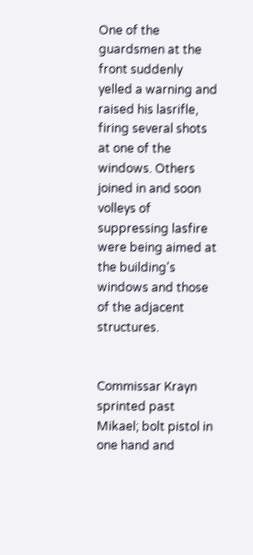One of the guardsmen at the front suddenly yelled a warning and raised his lasrifle, firing several shots at one of the windows. Others joined in and soon volleys of suppressing lasfire were being aimed at the building's windows and those of the adjacent structures.


Commissar Krayn sprinted past Mikael; bolt pistol in one hand and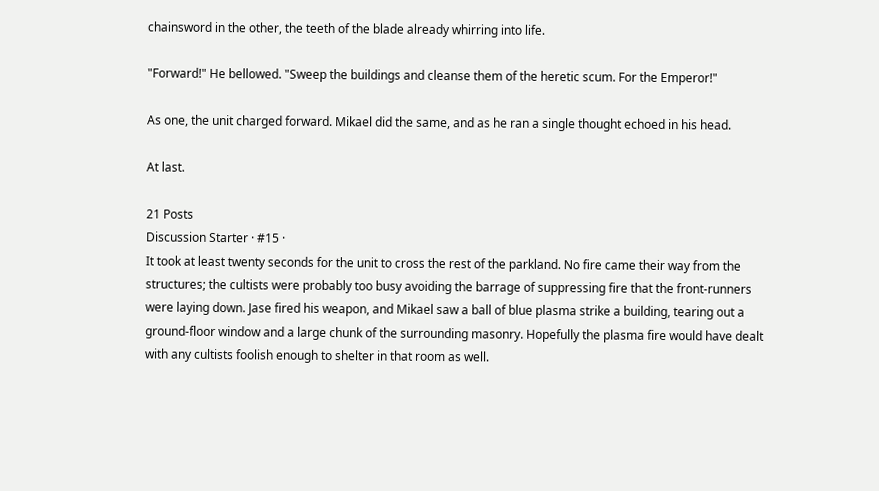chainsword in the other, the teeth of the blade already whirring into life.

"Forward!" He bellowed. "Sweep the buildings and cleanse them of the heretic scum. For the Emperor!"

As one, the unit charged forward. Mikael did the same, and as he ran a single thought echoed in his head.

At last.

21 Posts
Discussion Starter · #15 ·
It took at least twenty seconds for the unit to cross the rest of the parkland. No fire came their way from the structures; the cultists were probably too busy avoiding the barrage of suppressing fire that the front-runners were laying down. Jase fired his weapon, and Mikael saw a ball of blue plasma strike a building, tearing out a ground-floor window and a large chunk of the surrounding masonry. Hopefully the plasma fire would have dealt with any cultists foolish enough to shelter in that room as well.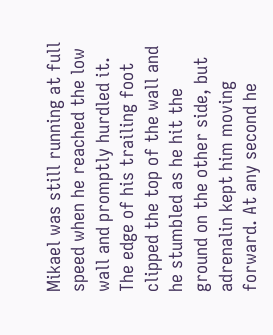Mikael was still running at full speed when he reached the low wall and promptly hurdled it. The edge of his trailing foot clipped the top of the wall and he stumbled as he hit the ground on the other side, but adrenalin kept him moving forward. At any second he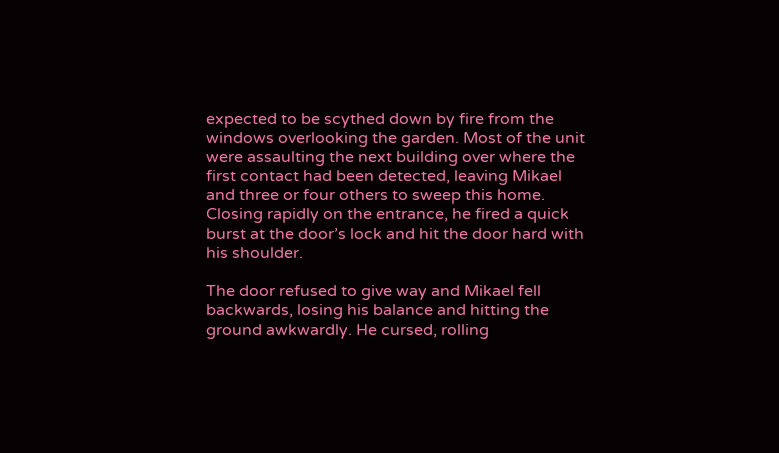expected to be scythed down by fire from the windows overlooking the garden. Most of the unit were assaulting the next building over where the first contact had been detected, leaving Mikael and three or four others to sweep this home. Closing rapidly on the entrance, he fired a quick burst at the door’s lock and hit the door hard with his shoulder.

The door refused to give way and Mikael fell backwards, losing his balance and hitting the ground awkwardly. He cursed, rolling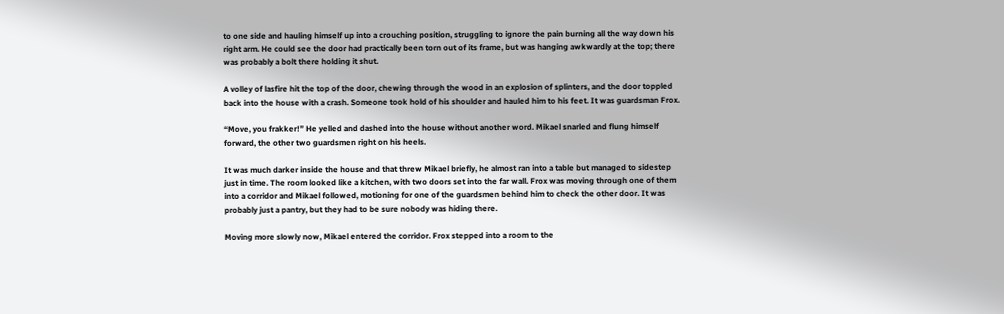to one side and hauling himself up into a crouching position, struggling to ignore the pain burning all the way down his right arm. He could see the door had practically been torn out of its frame, but was hanging awkwardly at the top; there was probably a bolt there holding it shut.

A volley of lasfire hit the top of the door, chewing through the wood in an explosion of splinters, and the door toppled back into the house with a crash. Someone took hold of his shoulder and hauled him to his feet. It was guardsman Frox.

“Move, you frakker!” He yelled and dashed into the house without another word. Mikael snarled and flung himself forward, the other two guardsmen right on his heels.

It was much darker inside the house and that threw Mikael briefly, he almost ran into a table but managed to sidestep just in time. The room looked like a kitchen, with two doors set into the far wall. Frox was moving through one of them into a corridor and Mikael followed, motioning for one of the guardsmen behind him to check the other door. It was probably just a pantry, but they had to be sure nobody was hiding there.

Moving more slowly now, Mikael entered the corridor. Frox stepped into a room to the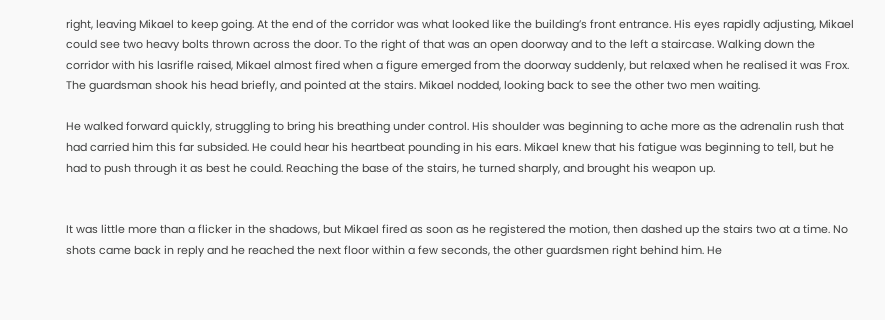right, leaving Mikael to keep going. At the end of the corridor was what looked like the building’s front entrance. His eyes rapidly adjusting, Mikael could see two heavy bolts thrown across the door. To the right of that was an open doorway and to the left a staircase. Walking down the corridor with his lasrifle raised, Mikael almost fired when a figure emerged from the doorway suddenly, but relaxed when he realised it was Frox. The guardsman shook his head briefly, and pointed at the stairs. Mikael nodded, looking back to see the other two men waiting.

He walked forward quickly, struggling to bring his breathing under control. His shoulder was beginning to ache more as the adrenalin rush that had carried him this far subsided. He could hear his heartbeat pounding in his ears. Mikael knew that his fatigue was beginning to tell, but he had to push through it as best he could. Reaching the base of the stairs, he turned sharply, and brought his weapon up.


It was little more than a flicker in the shadows, but Mikael fired as soon as he registered the motion, then dashed up the stairs two at a time. No shots came back in reply and he reached the next floor within a few seconds, the other guardsmen right behind him. He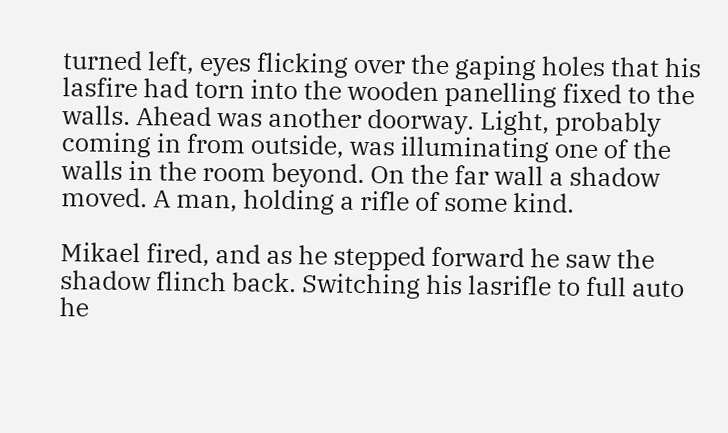turned left, eyes flicking over the gaping holes that his lasfire had torn into the wooden panelling fixed to the walls. Ahead was another doorway. Light, probably coming in from outside, was illuminating one of the walls in the room beyond. On the far wall a shadow moved. A man, holding a rifle of some kind.

Mikael fired, and as he stepped forward he saw the shadow flinch back. Switching his lasrifle to full auto he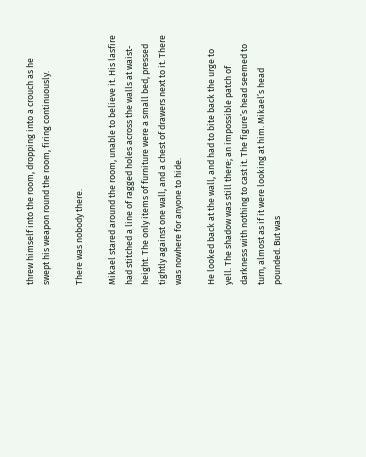threw himself into the room, dropping into a crouch as he swept his weapon round the room, firing continuously.

There was nobody there.

Mikael stared around the room, unable to believe it. His lasfire had stitched a line of ragged holes across the walls at waist-height. The only items of furniture were a small bed, pressed tightly against one wall, and a chest of drawers next to it. There was nowhere for anyone to hide.

He looked back at the wall, and had to bite back the urge to yell. The shadow was still there; an impossible patch of darkness with nothing to cast it. The figure’s head seemed to turn, almost as if it were looking at him. Mikael’s head pounded. But was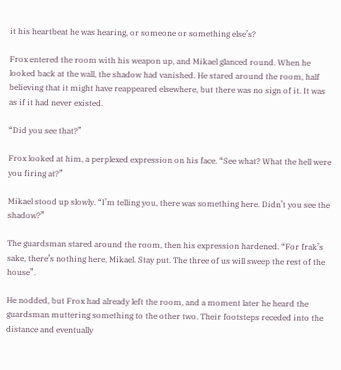it his heartbeat he was hearing, or someone or something else’s?

Frox entered the room with his weapon up, and Mikael glanced round. When he looked back at the wall, the shadow had vanished. He stared around the room, half believing that it might have reappeared elsewhere, but there was no sign of it. It was as if it had never existed.

“Did you see that?”

Frox looked at him, a perplexed expression on his face. “See what? What the hell were you firing at?”

Mikael stood up slowly. “I’m telling you, there was something here. Didn’t you see the shadow?”

The guardsman stared around the room, then his expression hardened. “For frak’s sake, there’s nothing here, Mikael. Stay put. The three of us will sweep the rest of the house”.

He nodded, but Frox had already left the room, and a moment later he heard the guardsman muttering something to the other two. Their footsteps receded into the distance and eventually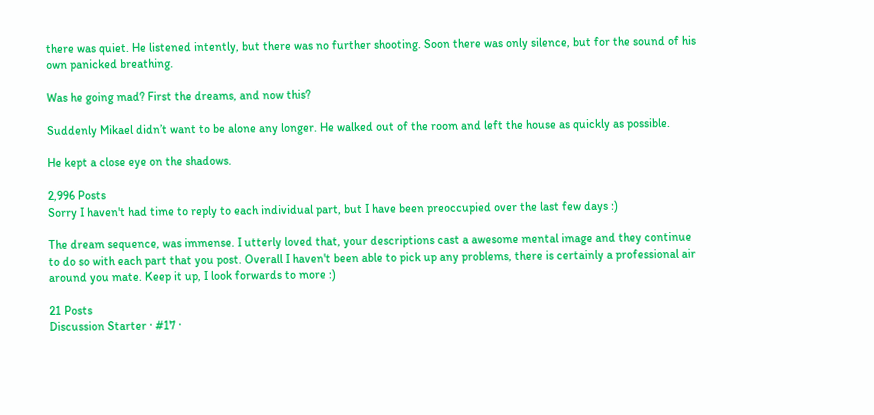there was quiet. He listened intently, but there was no further shooting. Soon there was only silence, but for the sound of his own panicked breathing.

Was he going mad? First the dreams, and now this?

Suddenly Mikael didn’t want to be alone any longer. He walked out of the room and left the house as quickly as possible.

He kept a close eye on the shadows.

2,996 Posts
Sorry I haven't had time to reply to each individual part, but I have been preoccupied over the last few days :)

The dream sequence, was immense. I utterly loved that, your descriptions cast a awesome mental image and they continue to do so with each part that you post. Overall I haven't been able to pick up any problems, there is certainly a professional air around you mate. Keep it up, I look forwards to more :)

21 Posts
Discussion Starter · #17 ·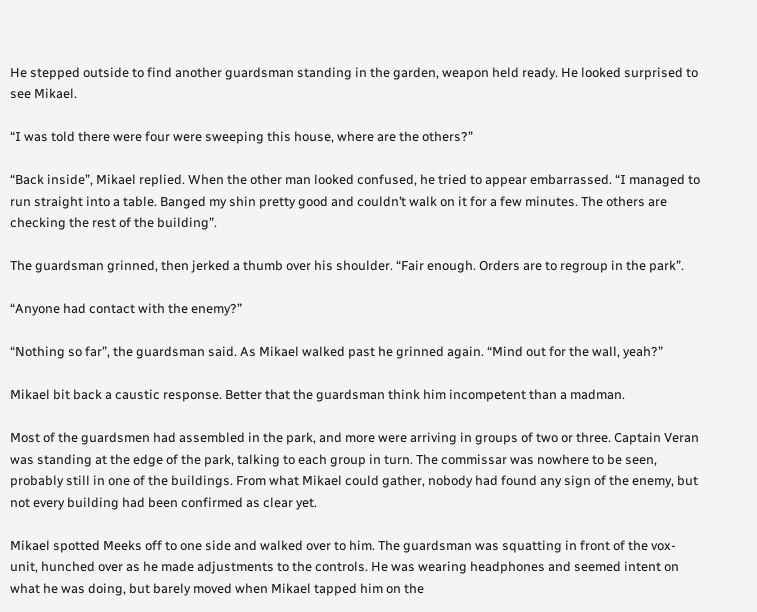He stepped outside to find another guardsman standing in the garden, weapon held ready. He looked surprised to see Mikael.

“I was told there were four were sweeping this house, where are the others?”

“Back inside”, Mikael replied. When the other man looked confused, he tried to appear embarrassed. “I managed to run straight into a table. Banged my shin pretty good and couldn’t walk on it for a few minutes. The others are checking the rest of the building”.

The guardsman grinned, then jerked a thumb over his shoulder. “Fair enough. Orders are to regroup in the park”.

“Anyone had contact with the enemy?”

“Nothing so far”, the guardsman said. As Mikael walked past he grinned again. “Mind out for the wall, yeah?”

Mikael bit back a caustic response. Better that the guardsman think him incompetent than a madman.

Most of the guardsmen had assembled in the park, and more were arriving in groups of two or three. Captain Veran was standing at the edge of the park, talking to each group in turn. The commissar was nowhere to be seen, probably still in one of the buildings. From what Mikael could gather, nobody had found any sign of the enemy, but not every building had been confirmed as clear yet.

Mikael spotted Meeks off to one side and walked over to him. The guardsman was squatting in front of the vox-unit, hunched over as he made adjustments to the controls. He was wearing headphones and seemed intent on what he was doing, but barely moved when Mikael tapped him on the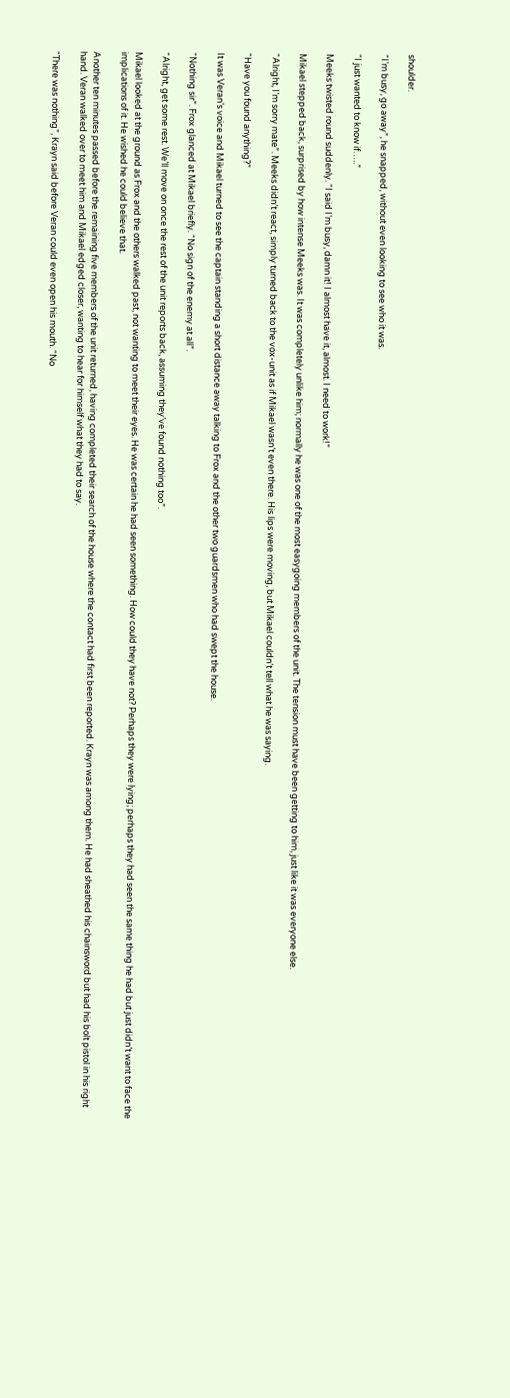shoulder.

“I’m busy, go away”, he snapped, without even looking to see who it was.

“I just wanted to know if…..”

Meeks twisted round suddenly. “I said I’m busy, damn it! I almost have it, almost. I need to work!”

Mikael stepped back, surprised by how intense Meeks was. It was completely unlike him; normally he was one of the most easygoing members of the unit. The tension must have been getting to him, just like it was everyone else.

“Alright, I’m sorry mate”. Meeks didn’t react, simply turned back to the vox-unit as if Mikael wasn’t even there. His lips were moving, but Mikael couldn’t tell what he was saying.

“Have you found anything?”

It was Veran’s voice and Mikael turned to see the captain standing a short distance away talking to Frox and the other two guardsmen who had swept the house.

“Nothing sir”. Frox glanced at Mikael briefly. “No sign of the enemy at all”.

“Alright, get some rest. We’ll move on once the rest of the unit reports back, assuming they’ve found nothing too”.

Mikael looked at the ground as Frox and the others walked past, not wanting to meet their eyes. He was certain he had seen something. How could they have not? Perhaps they were lying; perhaps they had seen the same thing he had but just didn’t want to face the implications of it. He wished he could believe that.

Another ten minutes passed before the remaining five members of the unit returned, having completed their search of the house where the contact had first been reported. Krayn was among them. He had sheathed his chainsword but had his bolt pistol in his right hand. Veran walked over to meet him and Mikael edged closer, wanting to hear for himself what they had to say.

“There was nothing”, Krayn said before Veran could even open his mouth. “No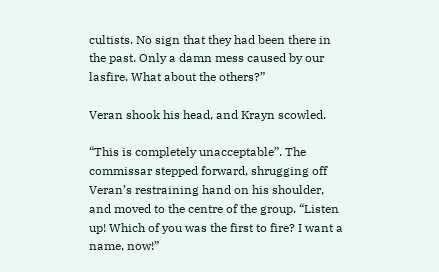cultists. No sign that they had been there in the past. Only a damn mess caused by our lasfire. What about the others?”

Veran shook his head, and Krayn scowled.

“This is completely unacceptable”. The commissar stepped forward, shrugging off Veran’s restraining hand on his shoulder, and moved to the centre of the group. “Listen up! Which of you was the first to fire? I want a name, now!”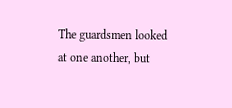The guardsmen looked at one another, but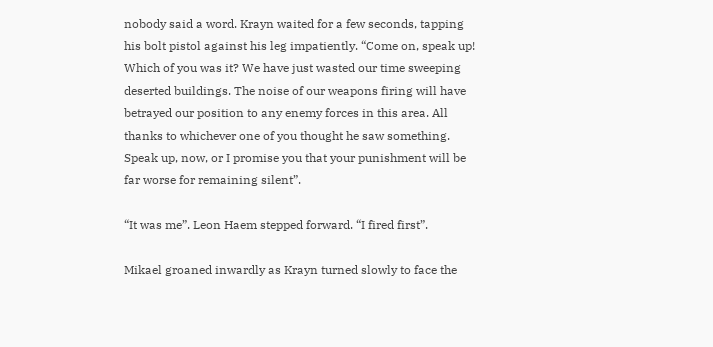nobody said a word. Krayn waited for a few seconds, tapping his bolt pistol against his leg impatiently. “Come on, speak up! Which of you was it? We have just wasted our time sweeping deserted buildings. The noise of our weapons firing will have betrayed our position to any enemy forces in this area. All thanks to whichever one of you thought he saw something. Speak up, now, or I promise you that your punishment will be far worse for remaining silent”.

“It was me”. Leon Haem stepped forward. “I fired first”.

Mikael groaned inwardly as Krayn turned slowly to face the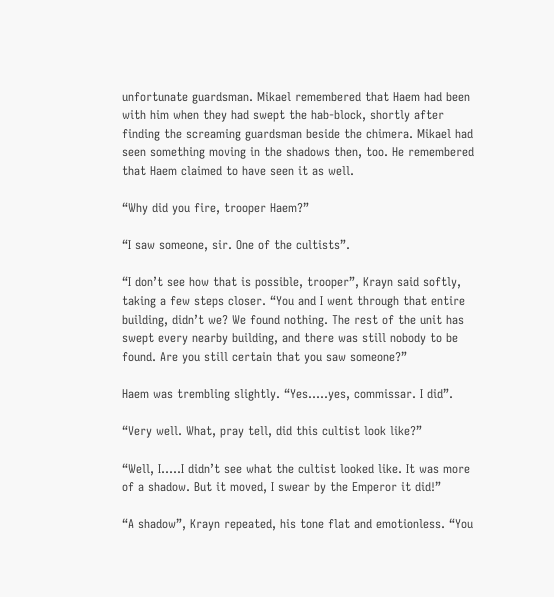unfortunate guardsman. Mikael remembered that Haem had been with him when they had swept the hab-block, shortly after finding the screaming guardsman beside the chimera. Mikael had seen something moving in the shadows then, too. He remembered that Haem claimed to have seen it as well.

“Why did you fire, trooper Haem?”

“I saw someone, sir. One of the cultists”.

“I don’t see how that is possible, trooper”, Krayn said softly, taking a few steps closer. “You and I went through that entire building, didn’t we? We found nothing. The rest of the unit has swept every nearby building, and there was still nobody to be found. Are you still certain that you saw someone?”

Haem was trembling slightly. “Yes…..yes, commissar. I did”.

“Very well. What, pray tell, did this cultist look like?”

“Well, I…..I didn’t see what the cultist looked like. It was more of a shadow. But it moved, I swear by the Emperor it did!”

“A shadow”, Krayn repeated, his tone flat and emotionless. “You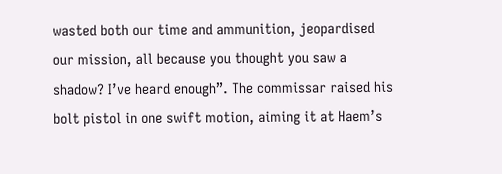wasted both our time and ammunition, jeopardised our mission, all because you thought you saw a shadow? I’ve heard enough”. The commissar raised his bolt pistol in one swift motion, aiming it at Haem’s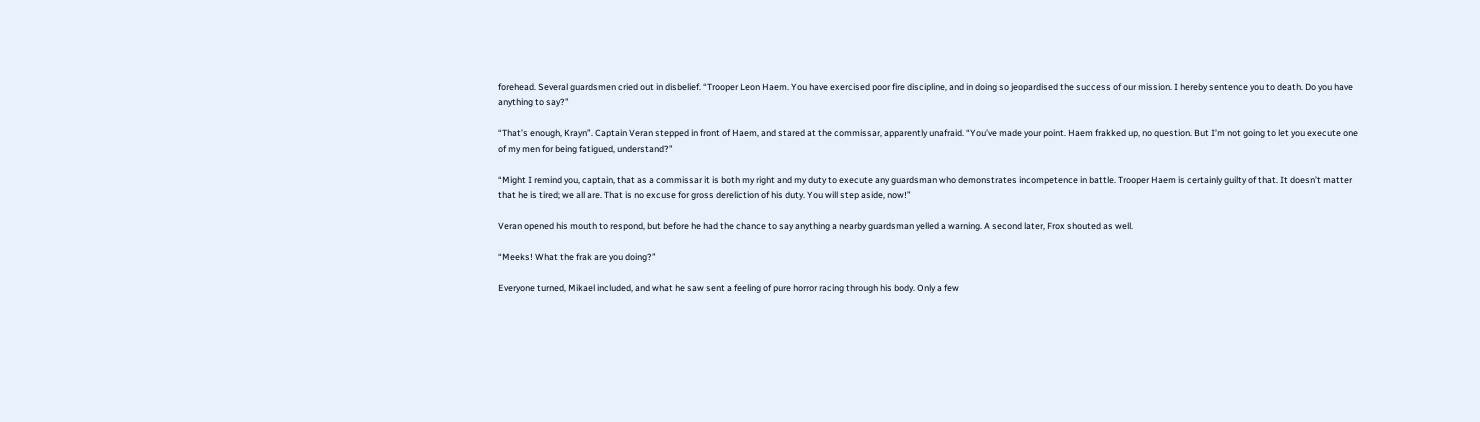forehead. Several guardsmen cried out in disbelief. “Trooper Leon Haem. You have exercised poor fire discipline, and in doing so jeopardised the success of our mission. I hereby sentence you to death. Do you have anything to say?”

“That’s enough, Krayn”. Captain Veran stepped in front of Haem, and stared at the commissar, apparently unafraid. “You’ve made your point. Haem frakked up, no question. But I’m not going to let you execute one of my men for being fatigued, understand?”

“Might I remind you, captain, that as a commissar it is both my right and my duty to execute any guardsman who demonstrates incompetence in battle. Trooper Haem is certainly guilty of that. It doesn’t matter that he is tired; we all are. That is no excuse for gross dereliction of his duty. You will step aside, now!”

Veran opened his mouth to respond, but before he had the chance to say anything a nearby guardsman yelled a warning. A second later, Frox shouted as well.

“Meeks! What the frak are you doing?”

Everyone turned, Mikael included, and what he saw sent a feeling of pure horror racing through his body. Only a few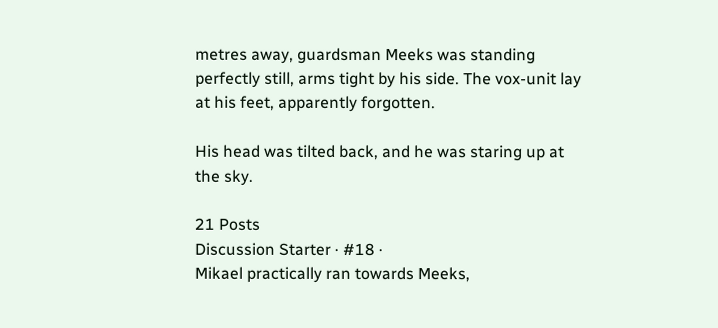metres away, guardsman Meeks was standing perfectly still, arms tight by his side. The vox-unit lay at his feet, apparently forgotten.

His head was tilted back, and he was staring up at the sky.

21 Posts
Discussion Starter · #18 ·
Mikael practically ran towards Meeks,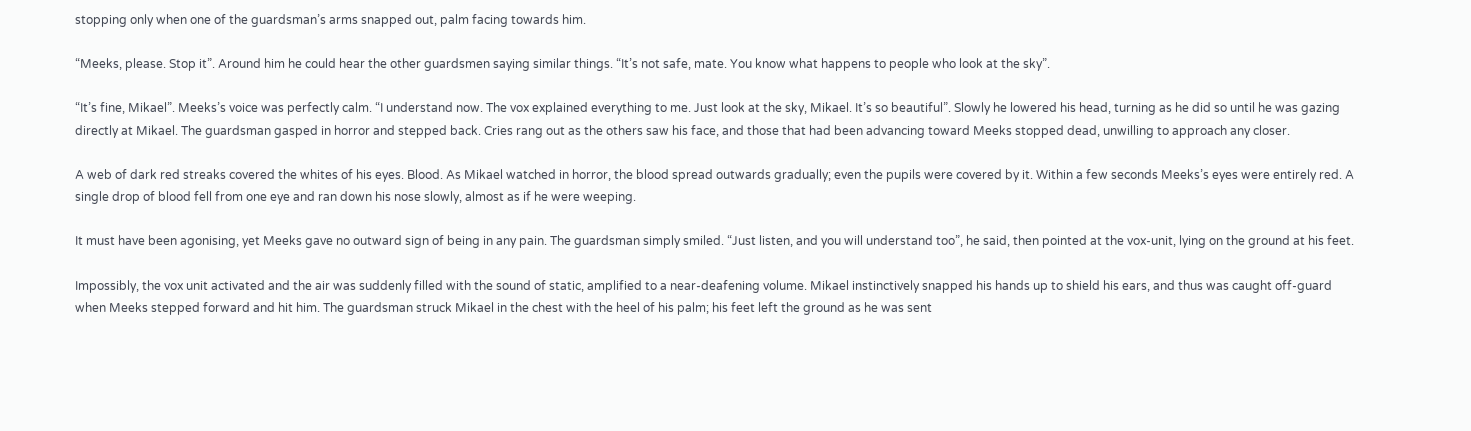stopping only when one of the guardsman’s arms snapped out, palm facing towards him.

“Meeks, please. Stop it”. Around him he could hear the other guardsmen saying similar things. “It’s not safe, mate. You know what happens to people who look at the sky”.

“It’s fine, Mikael”. Meeks’s voice was perfectly calm. “I understand now. The vox explained everything to me. Just look at the sky, Mikael. It’s so beautiful”. Slowly he lowered his head, turning as he did so until he was gazing directly at Mikael. The guardsman gasped in horror and stepped back. Cries rang out as the others saw his face, and those that had been advancing toward Meeks stopped dead, unwilling to approach any closer.

A web of dark red streaks covered the whites of his eyes. Blood. As Mikael watched in horror, the blood spread outwards gradually; even the pupils were covered by it. Within a few seconds Meeks’s eyes were entirely red. A single drop of blood fell from one eye and ran down his nose slowly, almost as if he were weeping.

It must have been agonising, yet Meeks gave no outward sign of being in any pain. The guardsman simply smiled. “Just listen, and you will understand too”, he said, then pointed at the vox-unit, lying on the ground at his feet.

Impossibly, the vox unit activated and the air was suddenly filled with the sound of static, amplified to a near-deafening volume. Mikael instinctively snapped his hands up to shield his ears, and thus was caught off-guard when Meeks stepped forward and hit him. The guardsman struck Mikael in the chest with the heel of his palm; his feet left the ground as he was sent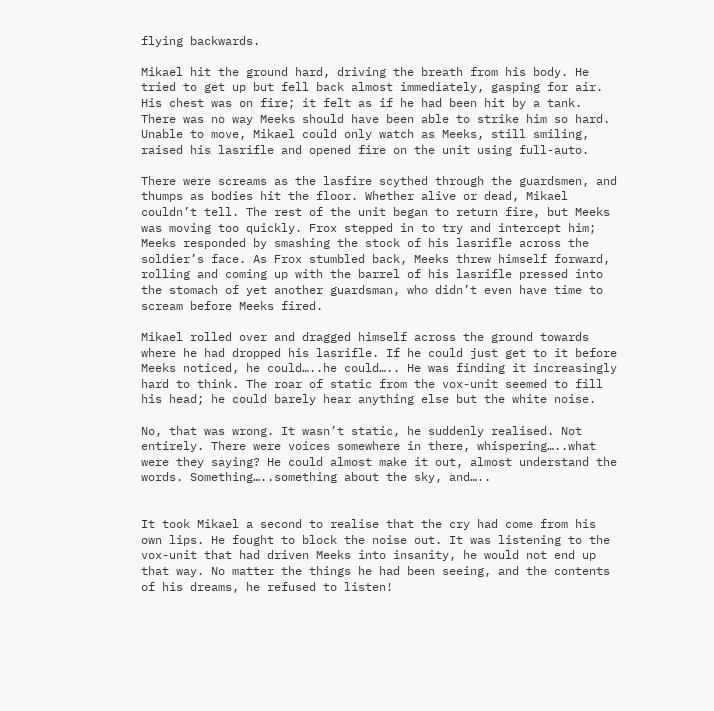flying backwards.

Mikael hit the ground hard, driving the breath from his body. He tried to get up but fell back almost immediately, gasping for air. His chest was on fire; it felt as if he had been hit by a tank. There was no way Meeks should have been able to strike him so hard. Unable to move, Mikael could only watch as Meeks, still smiling, raised his lasrifle and opened fire on the unit using full-auto.

There were screams as the lasfire scythed through the guardsmen, and thumps as bodies hit the floor. Whether alive or dead, Mikael couldn’t tell. The rest of the unit began to return fire, but Meeks was moving too quickly. Frox stepped in to try and intercept him; Meeks responded by smashing the stock of his lasrifle across the soldier’s face. As Frox stumbled back, Meeks threw himself forward, rolling and coming up with the barrel of his lasrifle pressed into the stomach of yet another guardsman, who didn’t even have time to scream before Meeks fired.

Mikael rolled over and dragged himself across the ground towards where he had dropped his lasrifle. If he could just get to it before Meeks noticed, he could…..he could….. He was finding it increasingly hard to think. The roar of static from the vox-unit seemed to fill his head; he could barely hear anything else but the white noise.

No, that was wrong. It wasn’t static, he suddenly realised. Not entirely. There were voices somewhere in there, whispering…..what were they saying? He could almost make it out, almost understand the words. Something…..something about the sky, and…..


It took Mikael a second to realise that the cry had come from his own lips. He fought to block the noise out. It was listening to the vox-unit that had driven Meeks into insanity, he would not end up that way. No matter the things he had been seeing, and the contents of his dreams, he refused to listen!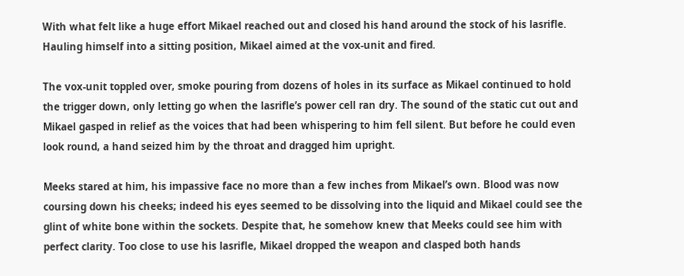With what felt like a huge effort Mikael reached out and closed his hand around the stock of his lasrifle. Hauling himself into a sitting position, Mikael aimed at the vox-unit and fired.

The vox-unit toppled over, smoke pouring from dozens of holes in its surface as Mikael continued to hold the trigger down, only letting go when the lasrifle’s power cell ran dry. The sound of the static cut out and Mikael gasped in relief as the voices that had been whispering to him fell silent. But before he could even look round, a hand seized him by the throat and dragged him upright.

Meeks stared at him, his impassive face no more than a few inches from Mikael’s own. Blood was now coursing down his cheeks; indeed his eyes seemed to be dissolving into the liquid and Mikael could see the glint of white bone within the sockets. Despite that, he somehow knew that Meeks could see him with perfect clarity. Too close to use his lasrifle, Mikael dropped the weapon and clasped both hands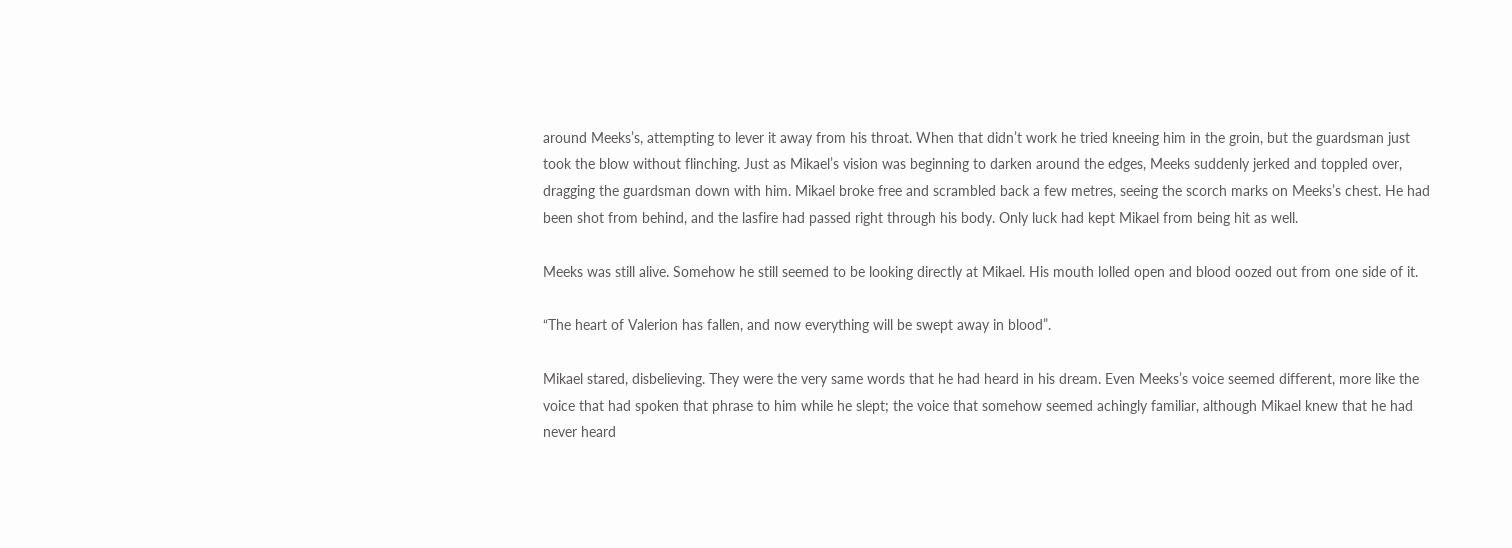around Meeks’s, attempting to lever it away from his throat. When that didn’t work he tried kneeing him in the groin, but the guardsman just took the blow without flinching. Just as Mikael’s vision was beginning to darken around the edges, Meeks suddenly jerked and toppled over, dragging the guardsman down with him. Mikael broke free and scrambled back a few metres, seeing the scorch marks on Meeks’s chest. He had been shot from behind, and the lasfire had passed right through his body. Only luck had kept Mikael from being hit as well.

Meeks was still alive. Somehow he still seemed to be looking directly at Mikael. His mouth lolled open and blood oozed out from one side of it.

“The heart of Valerion has fallen, and now everything will be swept away in blood”.

Mikael stared, disbelieving. They were the very same words that he had heard in his dream. Even Meeks’s voice seemed different, more like the voice that had spoken that phrase to him while he slept; the voice that somehow seemed achingly familiar, although Mikael knew that he had never heard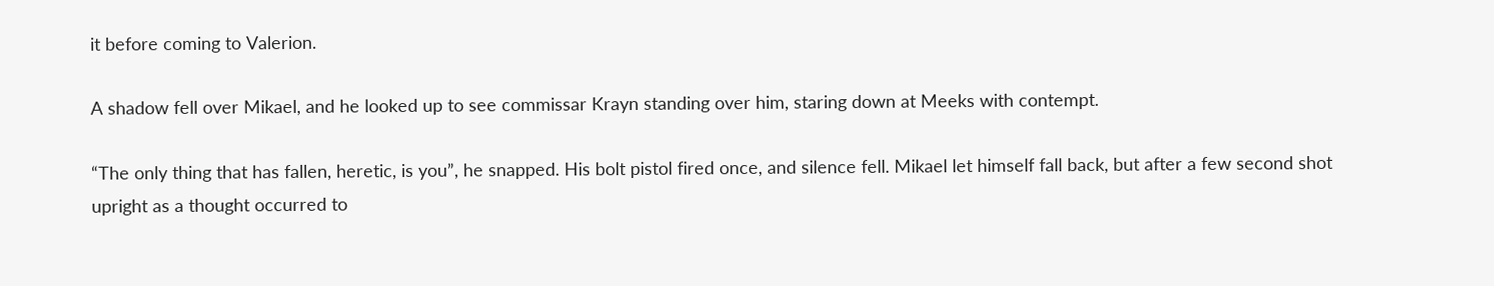it before coming to Valerion.

A shadow fell over Mikael, and he looked up to see commissar Krayn standing over him, staring down at Meeks with contempt.

“The only thing that has fallen, heretic, is you”, he snapped. His bolt pistol fired once, and silence fell. Mikael let himself fall back, but after a few second shot upright as a thought occurred to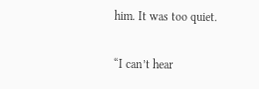him. It was too quiet.

“I can’t hear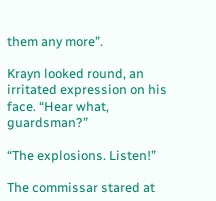them any more”.

Krayn looked round, an irritated expression on his face. “Hear what, guardsman?”

“The explosions. Listen!”

The commissar stared at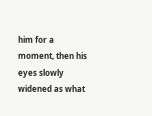him for a moment, then his eyes slowly widened as what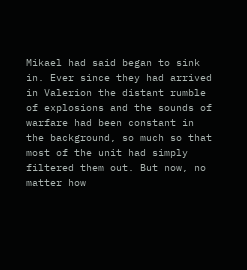Mikael had said began to sink in. Ever since they had arrived in Valerion the distant rumble of explosions and the sounds of warfare had been constant in the background, so much so that most of the unit had simply filtered them out. But now, no matter how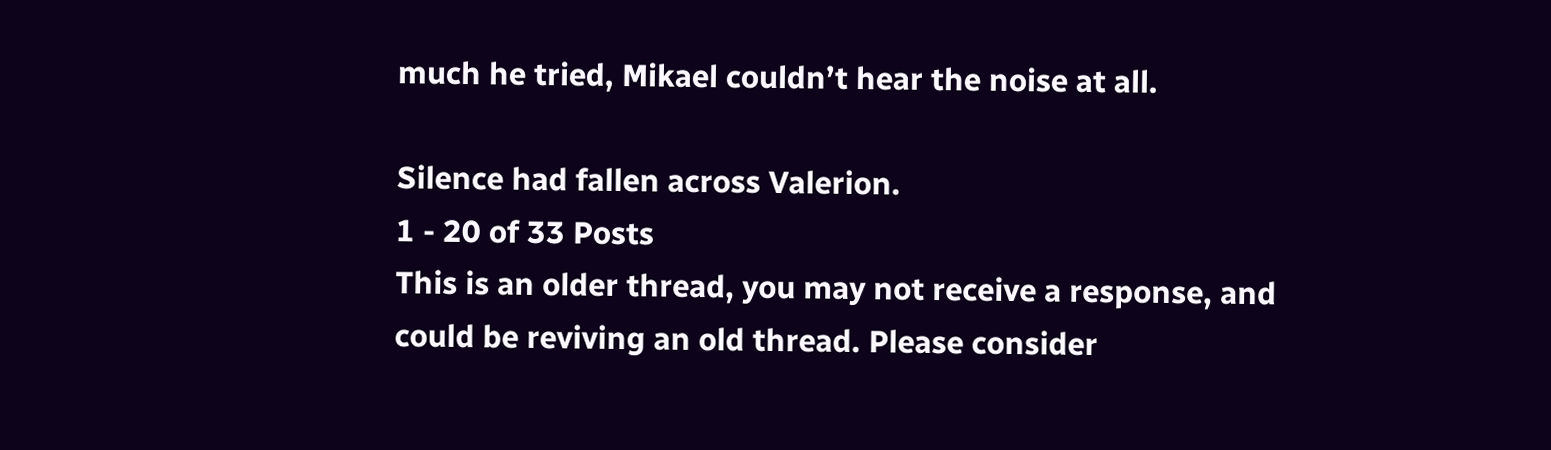much he tried, Mikael couldn’t hear the noise at all.

Silence had fallen across Valerion.
1 - 20 of 33 Posts
This is an older thread, you may not receive a response, and could be reviving an old thread. Please consider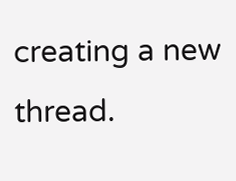creating a new thread.